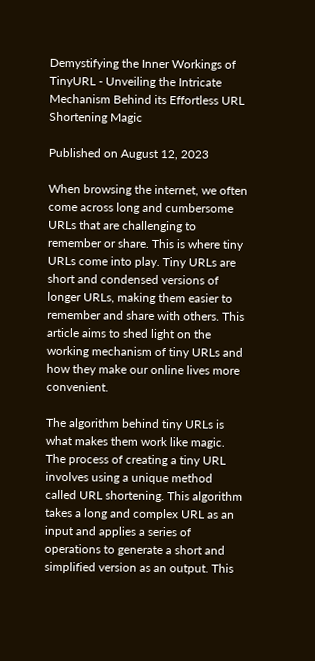Demystifying the Inner Workings of TinyURL - Unveiling the Intricate Mechanism Behind its Effortless URL Shortening Magic

Published on August 12, 2023

When browsing the internet, we often come across long and cumbersome URLs that are challenging to remember or share. This is where tiny URLs come into play. Tiny URLs are short and condensed versions of longer URLs, making them easier to remember and share with others. This article aims to shed light on the working mechanism of tiny URLs and how they make our online lives more convenient.

The algorithm behind tiny URLs is what makes them work like magic. The process of creating a tiny URL involves using a unique method called URL shortening. This algorithm takes a long and complex URL as an input and applies a series of operations to generate a short and simplified version as an output. This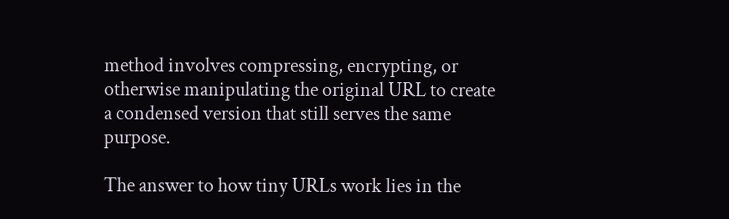method involves compressing, encrypting, or otherwise manipulating the original URL to create a condensed version that still serves the same purpose.

The answer to how tiny URLs work lies in the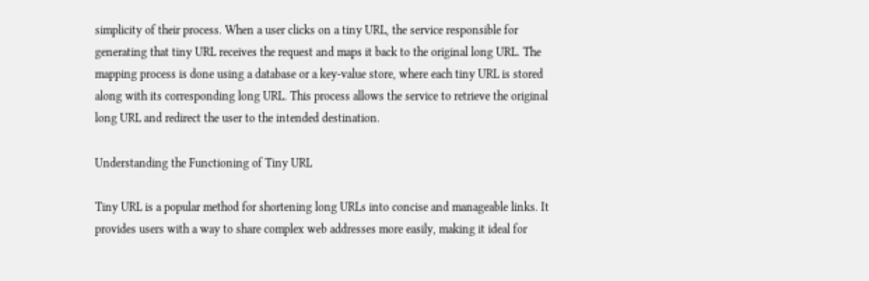simplicity of their process. When a user clicks on a tiny URL, the service responsible for generating that tiny URL receives the request and maps it back to the original long URL. The mapping process is done using a database or a key-value store, where each tiny URL is stored along with its corresponding long URL. This process allows the service to retrieve the original long URL and redirect the user to the intended destination.

Understanding the Functioning of Tiny URL

Tiny URL is a popular method for shortening long URLs into concise and manageable links. It provides users with a way to share complex web addresses more easily, making it ideal for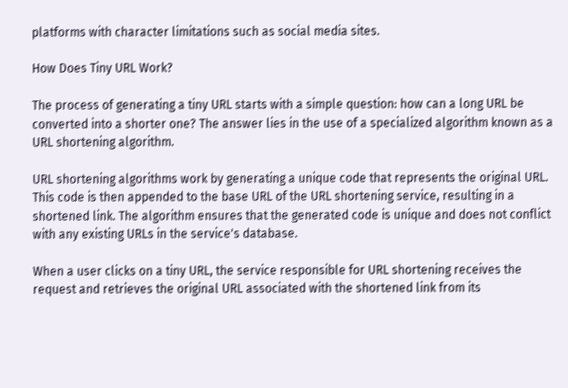platforms with character limitations such as social media sites.

How Does Tiny URL Work?

The process of generating a tiny URL starts with a simple question: how can a long URL be converted into a shorter one? The answer lies in the use of a specialized algorithm known as a URL shortening algorithm.

URL shortening algorithms work by generating a unique code that represents the original URL. This code is then appended to the base URL of the URL shortening service, resulting in a shortened link. The algorithm ensures that the generated code is unique and does not conflict with any existing URLs in the service's database.

When a user clicks on a tiny URL, the service responsible for URL shortening receives the request and retrieves the original URL associated with the shortened link from its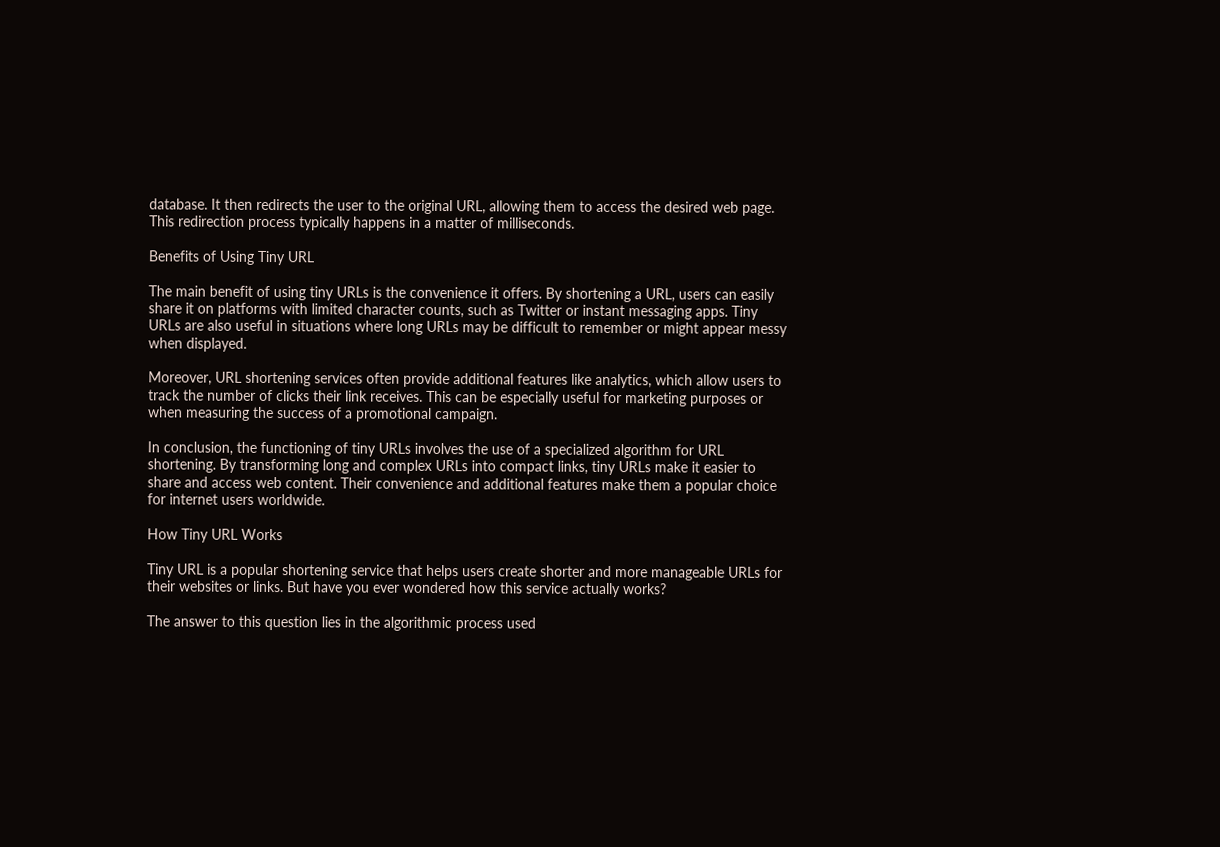database. It then redirects the user to the original URL, allowing them to access the desired web page. This redirection process typically happens in a matter of milliseconds.

Benefits of Using Tiny URL

The main benefit of using tiny URLs is the convenience it offers. By shortening a URL, users can easily share it on platforms with limited character counts, such as Twitter or instant messaging apps. Tiny URLs are also useful in situations where long URLs may be difficult to remember or might appear messy when displayed.

Moreover, URL shortening services often provide additional features like analytics, which allow users to track the number of clicks their link receives. This can be especially useful for marketing purposes or when measuring the success of a promotional campaign.

In conclusion, the functioning of tiny URLs involves the use of a specialized algorithm for URL shortening. By transforming long and complex URLs into compact links, tiny URLs make it easier to share and access web content. Their convenience and additional features make them a popular choice for internet users worldwide.

How Tiny URL Works

Tiny URL is a popular shortening service that helps users create shorter and more manageable URLs for their websites or links. But have you ever wondered how this service actually works?

The answer to this question lies in the algorithmic process used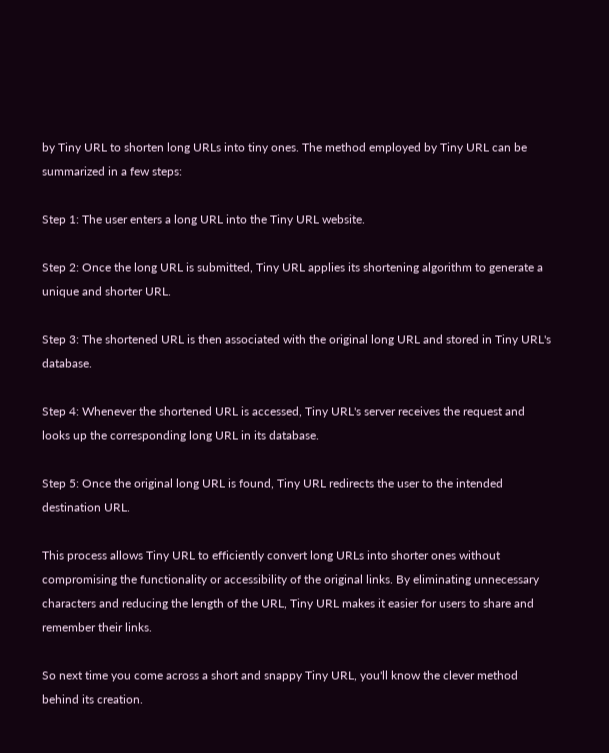by Tiny URL to shorten long URLs into tiny ones. The method employed by Tiny URL can be summarized in a few steps:

Step 1: The user enters a long URL into the Tiny URL website.

Step 2: Once the long URL is submitted, Tiny URL applies its shortening algorithm to generate a unique and shorter URL.

Step 3: The shortened URL is then associated with the original long URL and stored in Tiny URL's database.

Step 4: Whenever the shortened URL is accessed, Tiny URL's server receives the request and looks up the corresponding long URL in its database.

Step 5: Once the original long URL is found, Tiny URL redirects the user to the intended destination URL.

This process allows Tiny URL to efficiently convert long URLs into shorter ones without compromising the functionality or accessibility of the original links. By eliminating unnecessary characters and reducing the length of the URL, Tiny URL makes it easier for users to share and remember their links.

So next time you come across a short and snappy Tiny URL, you'll know the clever method behind its creation.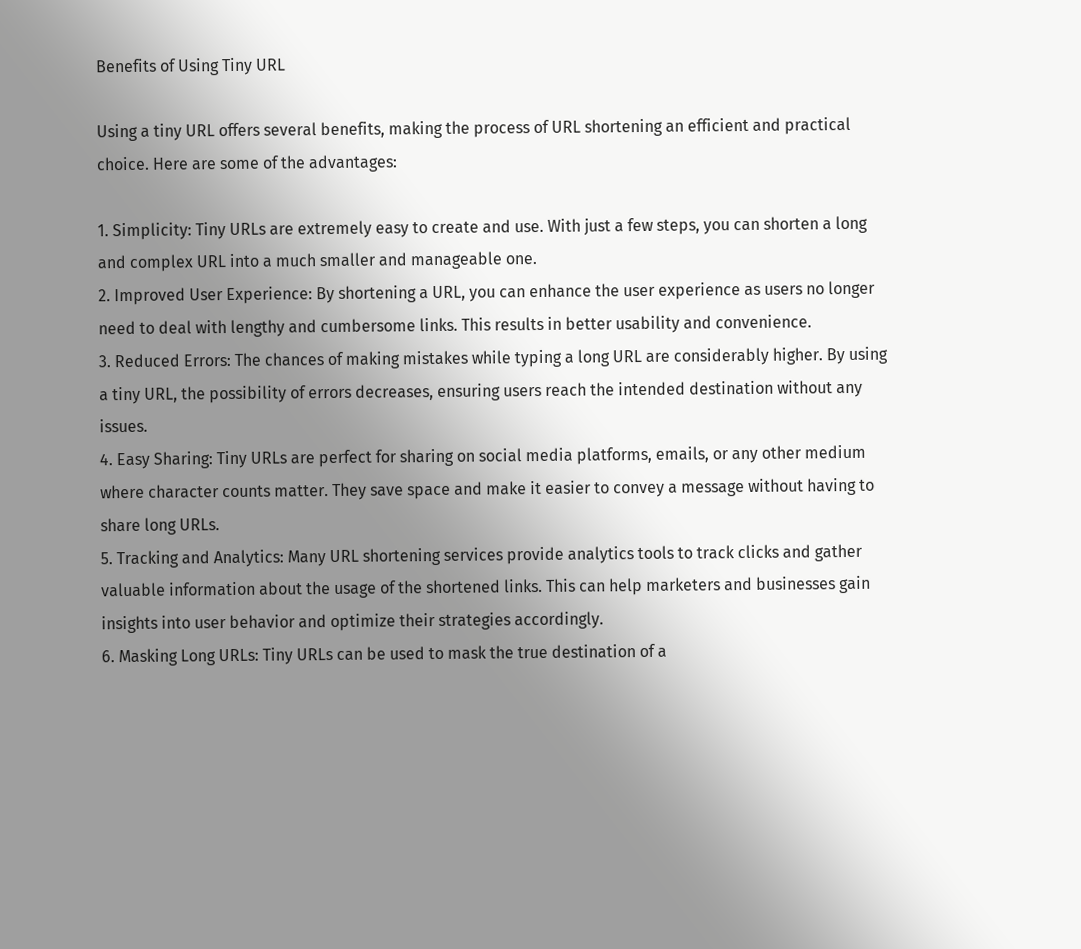Benefits of Using Tiny URL

Using a tiny URL offers several benefits, making the process of URL shortening an efficient and practical choice. Here are some of the advantages:

1. Simplicity: Tiny URLs are extremely easy to create and use. With just a few steps, you can shorten a long and complex URL into a much smaller and manageable one.
2. Improved User Experience: By shortening a URL, you can enhance the user experience as users no longer need to deal with lengthy and cumbersome links. This results in better usability and convenience.
3. Reduced Errors: The chances of making mistakes while typing a long URL are considerably higher. By using a tiny URL, the possibility of errors decreases, ensuring users reach the intended destination without any issues.
4. Easy Sharing: Tiny URLs are perfect for sharing on social media platforms, emails, or any other medium where character counts matter. They save space and make it easier to convey a message without having to share long URLs.
5. Tracking and Analytics: Many URL shortening services provide analytics tools to track clicks and gather valuable information about the usage of the shortened links. This can help marketers and businesses gain insights into user behavior and optimize their strategies accordingly.
6. Masking Long URLs: Tiny URLs can be used to mask the true destination of a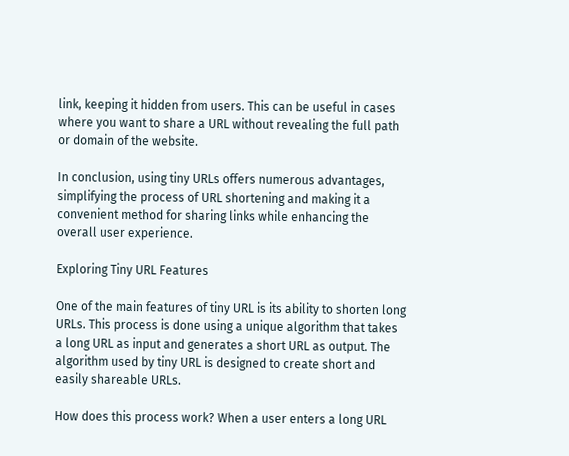link, keeping it hidden from users. This can be useful in cases where you want to share a URL without revealing the full path or domain of the website.

In conclusion, using tiny URLs offers numerous advantages, simplifying the process of URL shortening and making it a convenient method for sharing links while enhancing the overall user experience.

Exploring Tiny URL Features

One of the main features of tiny URL is its ability to shorten long URLs. This process is done using a unique algorithm that takes a long URL as input and generates a short URL as output. The algorithm used by tiny URL is designed to create short and easily shareable URLs.

How does this process work? When a user enters a long URL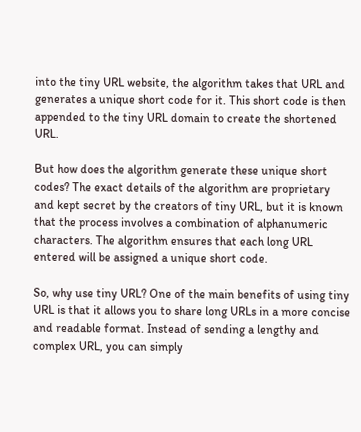into the tiny URL website, the algorithm takes that URL and generates a unique short code for it. This short code is then appended to the tiny URL domain to create the shortened URL.

But how does the algorithm generate these unique short codes? The exact details of the algorithm are proprietary and kept secret by the creators of tiny URL, but it is known that the process involves a combination of alphanumeric characters. The algorithm ensures that each long URL entered will be assigned a unique short code.

So, why use tiny URL? One of the main benefits of using tiny URL is that it allows you to share long URLs in a more concise and readable format. Instead of sending a lengthy and complex URL, you can simply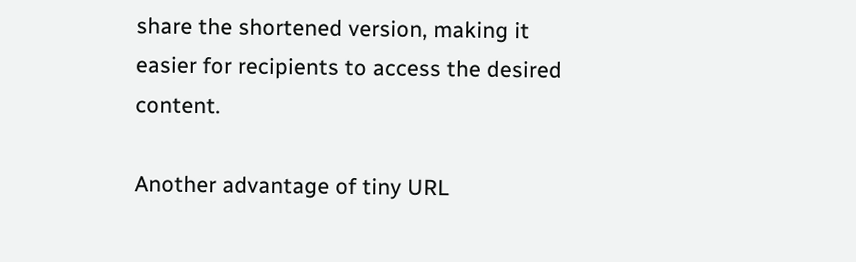share the shortened version, making it easier for recipients to access the desired content.

Another advantage of tiny URL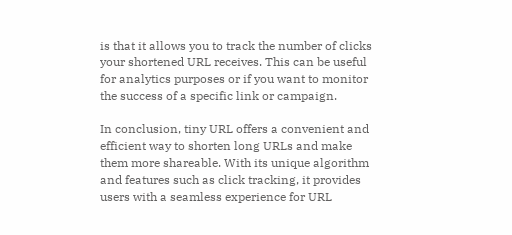is that it allows you to track the number of clicks your shortened URL receives. This can be useful for analytics purposes or if you want to monitor the success of a specific link or campaign.

In conclusion, tiny URL offers a convenient and efficient way to shorten long URLs and make them more shareable. With its unique algorithm and features such as click tracking, it provides users with a seamless experience for URL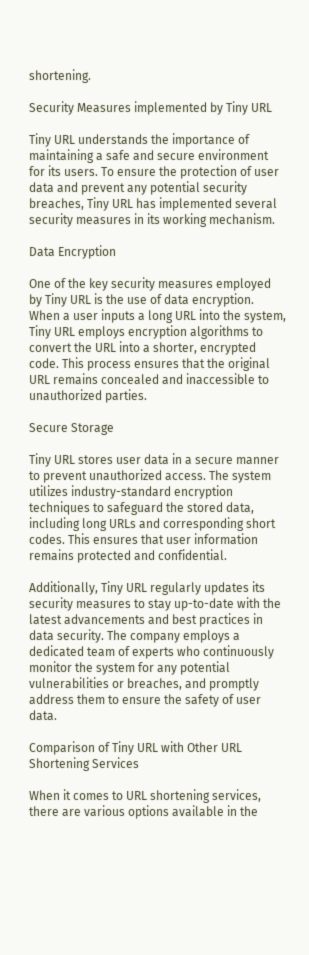shortening.

Security Measures implemented by Tiny URL

Tiny URL understands the importance of maintaining a safe and secure environment for its users. To ensure the protection of user data and prevent any potential security breaches, Tiny URL has implemented several security measures in its working mechanism.

Data Encryption

One of the key security measures employed by Tiny URL is the use of data encryption. When a user inputs a long URL into the system, Tiny URL employs encryption algorithms to convert the URL into a shorter, encrypted code. This process ensures that the original URL remains concealed and inaccessible to unauthorized parties.

Secure Storage

Tiny URL stores user data in a secure manner to prevent unauthorized access. The system utilizes industry-standard encryption techniques to safeguard the stored data, including long URLs and corresponding short codes. This ensures that user information remains protected and confidential.

Additionally, Tiny URL regularly updates its security measures to stay up-to-date with the latest advancements and best practices in data security. The company employs a dedicated team of experts who continuously monitor the system for any potential vulnerabilities or breaches, and promptly address them to ensure the safety of user data.

Comparison of Tiny URL with Other URL Shortening Services

When it comes to URL shortening services, there are various options available in the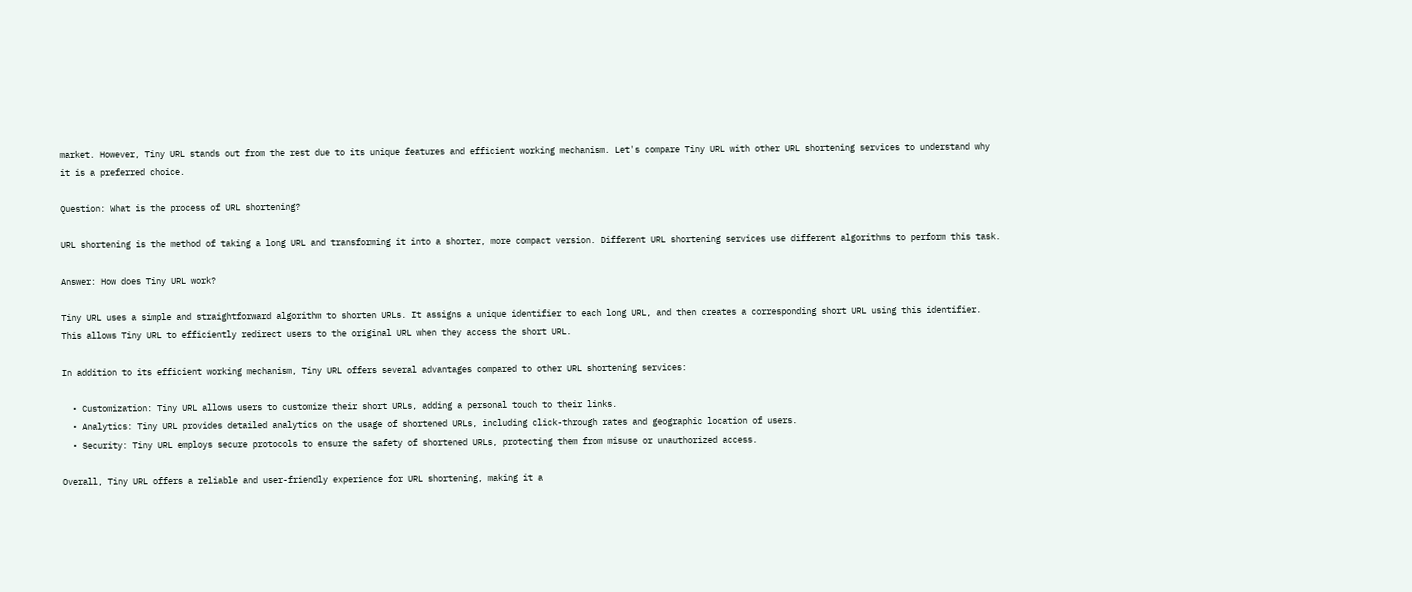market. However, Tiny URL stands out from the rest due to its unique features and efficient working mechanism. Let's compare Tiny URL with other URL shortening services to understand why it is a preferred choice.

Question: What is the process of URL shortening?

URL shortening is the method of taking a long URL and transforming it into a shorter, more compact version. Different URL shortening services use different algorithms to perform this task.

Answer: How does Tiny URL work?

Tiny URL uses a simple and straightforward algorithm to shorten URLs. It assigns a unique identifier to each long URL, and then creates a corresponding short URL using this identifier. This allows Tiny URL to efficiently redirect users to the original URL when they access the short URL.

In addition to its efficient working mechanism, Tiny URL offers several advantages compared to other URL shortening services:

  • Customization: Tiny URL allows users to customize their short URLs, adding a personal touch to their links.
  • Analytics: Tiny URL provides detailed analytics on the usage of shortened URLs, including click-through rates and geographic location of users.
  • Security: Tiny URL employs secure protocols to ensure the safety of shortened URLs, protecting them from misuse or unauthorized access.

Overall, Tiny URL offers a reliable and user-friendly experience for URL shortening, making it a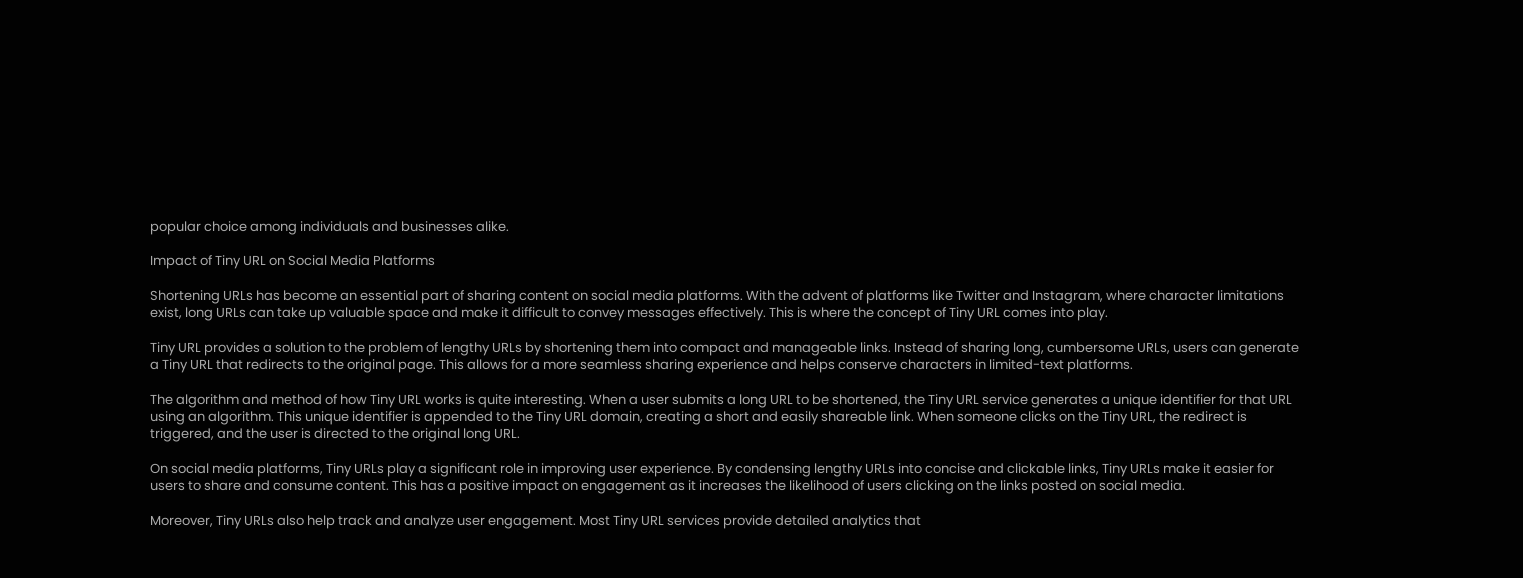popular choice among individuals and businesses alike.

Impact of Tiny URL on Social Media Platforms

Shortening URLs has become an essential part of sharing content on social media platforms. With the advent of platforms like Twitter and Instagram, where character limitations exist, long URLs can take up valuable space and make it difficult to convey messages effectively. This is where the concept of Tiny URL comes into play.

Tiny URL provides a solution to the problem of lengthy URLs by shortening them into compact and manageable links. Instead of sharing long, cumbersome URLs, users can generate a Tiny URL that redirects to the original page. This allows for a more seamless sharing experience and helps conserve characters in limited-text platforms.

The algorithm and method of how Tiny URL works is quite interesting. When a user submits a long URL to be shortened, the Tiny URL service generates a unique identifier for that URL using an algorithm. This unique identifier is appended to the Tiny URL domain, creating a short and easily shareable link. When someone clicks on the Tiny URL, the redirect is triggered, and the user is directed to the original long URL.

On social media platforms, Tiny URLs play a significant role in improving user experience. By condensing lengthy URLs into concise and clickable links, Tiny URLs make it easier for users to share and consume content. This has a positive impact on engagement as it increases the likelihood of users clicking on the links posted on social media.

Moreover, Tiny URLs also help track and analyze user engagement. Most Tiny URL services provide detailed analytics that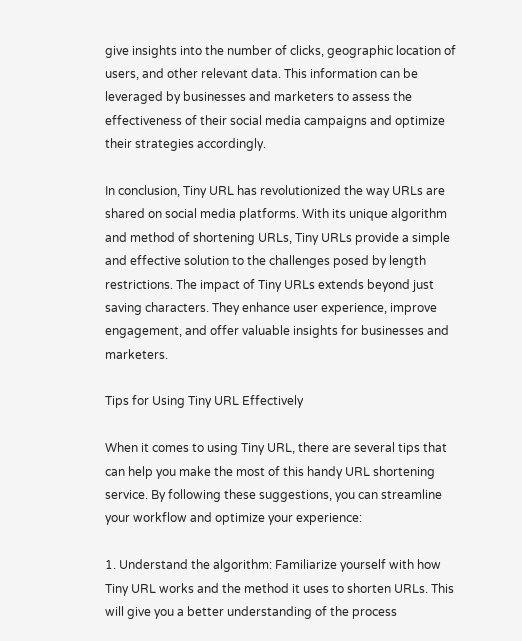give insights into the number of clicks, geographic location of users, and other relevant data. This information can be leveraged by businesses and marketers to assess the effectiveness of their social media campaigns and optimize their strategies accordingly.

In conclusion, Tiny URL has revolutionized the way URLs are shared on social media platforms. With its unique algorithm and method of shortening URLs, Tiny URLs provide a simple and effective solution to the challenges posed by length restrictions. The impact of Tiny URLs extends beyond just saving characters. They enhance user experience, improve engagement, and offer valuable insights for businesses and marketers.

Tips for Using Tiny URL Effectively

When it comes to using Tiny URL, there are several tips that can help you make the most of this handy URL shortening service. By following these suggestions, you can streamline your workflow and optimize your experience:

1. Understand the algorithm: Familiarize yourself with how Tiny URL works and the method it uses to shorten URLs. This will give you a better understanding of the process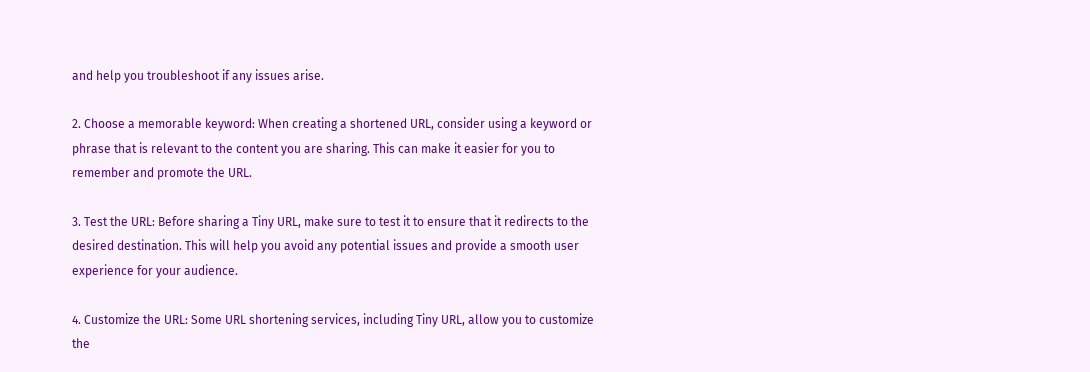and help you troubleshoot if any issues arise.

2. Choose a memorable keyword: When creating a shortened URL, consider using a keyword or phrase that is relevant to the content you are sharing. This can make it easier for you to remember and promote the URL.

3. Test the URL: Before sharing a Tiny URL, make sure to test it to ensure that it redirects to the desired destination. This will help you avoid any potential issues and provide a smooth user experience for your audience.

4. Customize the URL: Some URL shortening services, including Tiny URL, allow you to customize the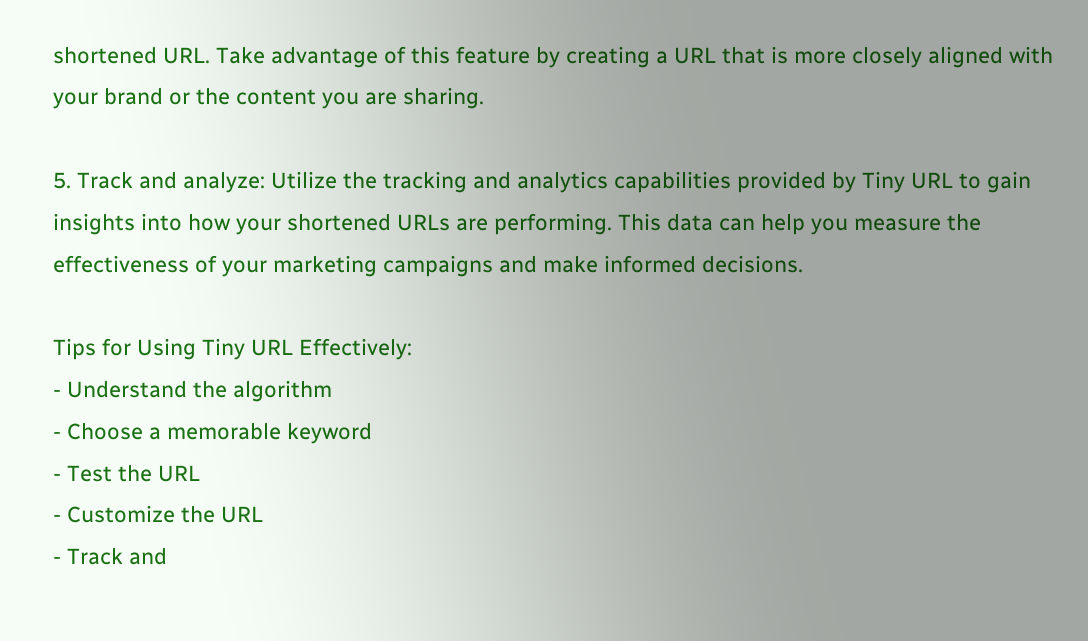shortened URL. Take advantage of this feature by creating a URL that is more closely aligned with your brand or the content you are sharing.

5. Track and analyze: Utilize the tracking and analytics capabilities provided by Tiny URL to gain insights into how your shortened URLs are performing. This data can help you measure the effectiveness of your marketing campaigns and make informed decisions.

Tips for Using Tiny URL Effectively:
- Understand the algorithm
- Choose a memorable keyword
- Test the URL
- Customize the URL
- Track and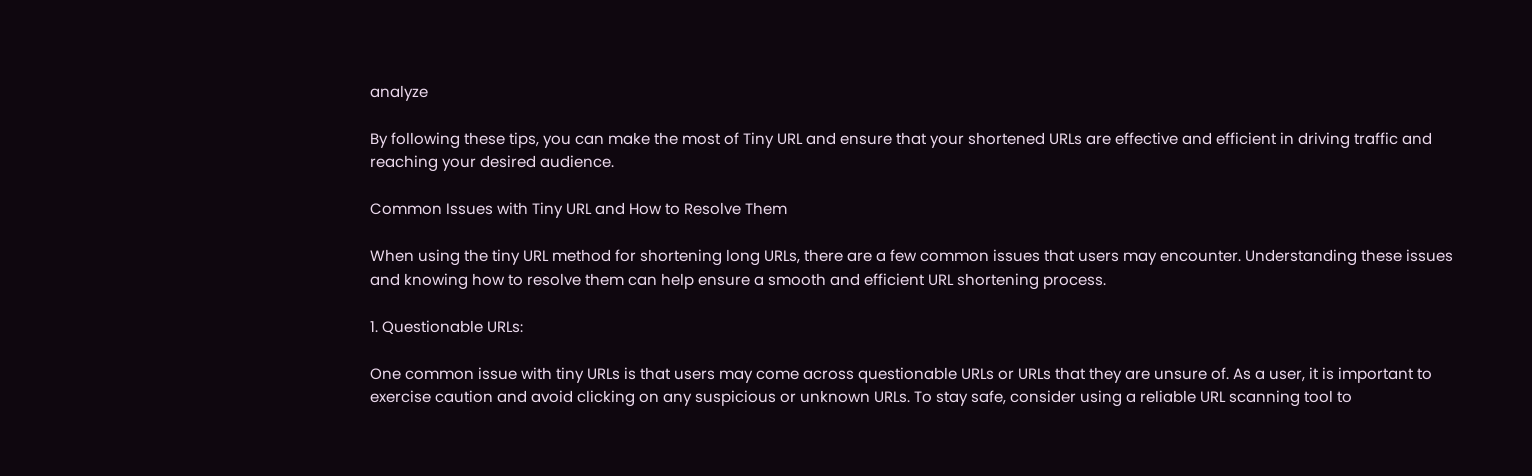analyze

By following these tips, you can make the most of Tiny URL and ensure that your shortened URLs are effective and efficient in driving traffic and reaching your desired audience.

Common Issues with Tiny URL and How to Resolve Them

When using the tiny URL method for shortening long URLs, there are a few common issues that users may encounter. Understanding these issues and knowing how to resolve them can help ensure a smooth and efficient URL shortening process.

1. Questionable URLs:

One common issue with tiny URLs is that users may come across questionable URLs or URLs that they are unsure of. As a user, it is important to exercise caution and avoid clicking on any suspicious or unknown URLs. To stay safe, consider using a reliable URL scanning tool to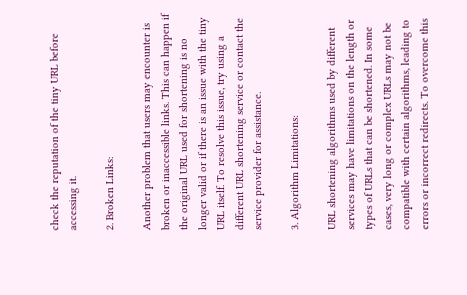check the reputation of the tiny URL before accessing it.

2. Broken Links:

Another problem that users may encounter is broken or inaccessible links. This can happen if the original URL used for shortening is no longer valid or if there is an issue with the tiny URL itself. To resolve this issue, try using a different URL shortening service or contact the service provider for assistance.

3. Algorithm Limitations:

URL shortening algorithms used by different services may have limitations on the length or types of URLs that can be shortened. In some cases, very long or complex URLs may not be compatible with certain algorithms, leading to errors or incorrect redirects. To overcome this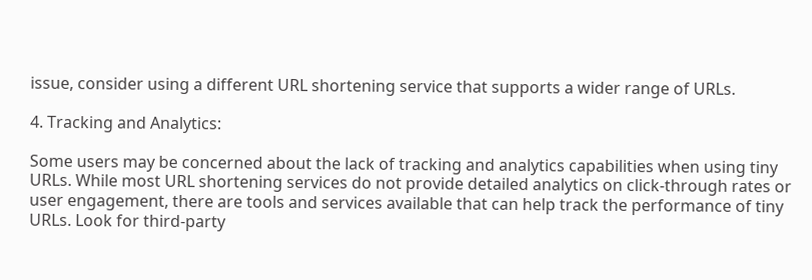issue, consider using a different URL shortening service that supports a wider range of URLs.

4. Tracking and Analytics:

Some users may be concerned about the lack of tracking and analytics capabilities when using tiny URLs. While most URL shortening services do not provide detailed analytics on click-through rates or user engagement, there are tools and services available that can help track the performance of tiny URLs. Look for third-party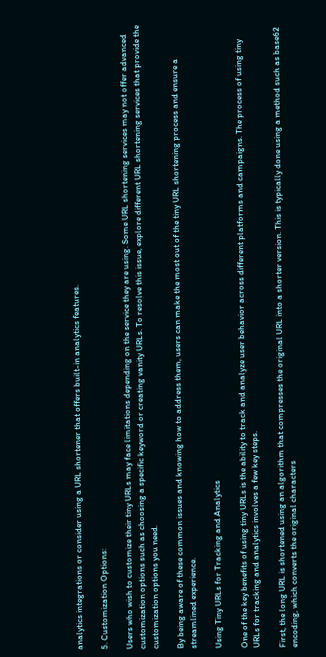analytics integrations or consider using a URL shortener that offers built-in analytics features.

5. Customization Options:

Users who wish to customize their tiny URLs may face limitations depending on the service they are using. Some URL shortening services may not offer advanced customization options such as choosing a specific keyword or creating vanity URLs. To resolve this issue, explore different URL shortening services that provide the customization options you need.

By being aware of these common issues and knowing how to address them, users can make the most out of the tiny URL shortening process and ensure a streamlined experience.

Using Tiny URLs for Tracking and Analytics

One of the key benefits of using tiny URLs is the ability to track and analyze user behavior across different platforms and campaigns. The process of using tiny URLs for tracking and analytics involves a few key steps.

First, the long URL is shortened using an algorithm that compresses the original URL into a shorter version. This is typically done using a method such as base62 encoding, which converts the original characters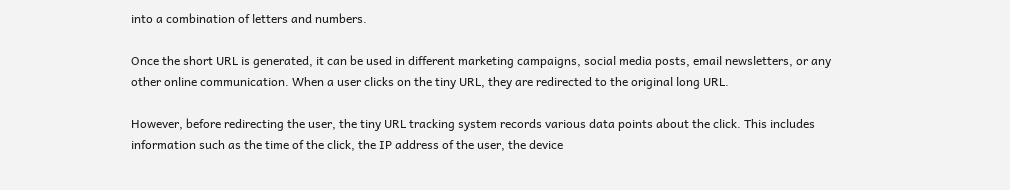into a combination of letters and numbers.

Once the short URL is generated, it can be used in different marketing campaigns, social media posts, email newsletters, or any other online communication. When a user clicks on the tiny URL, they are redirected to the original long URL.

However, before redirecting the user, the tiny URL tracking system records various data points about the click. This includes information such as the time of the click, the IP address of the user, the device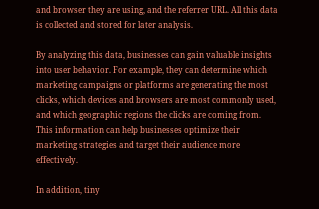and browser they are using, and the referrer URL. All this data is collected and stored for later analysis.

By analyzing this data, businesses can gain valuable insights into user behavior. For example, they can determine which marketing campaigns or platforms are generating the most clicks, which devices and browsers are most commonly used, and which geographic regions the clicks are coming from. This information can help businesses optimize their marketing strategies and target their audience more effectively.

In addition, tiny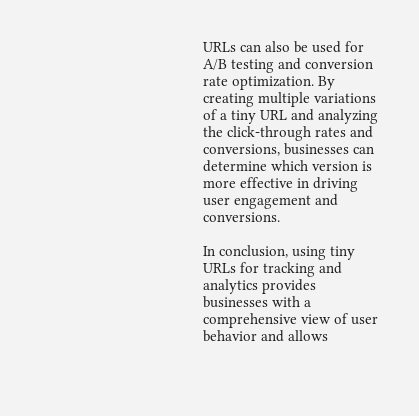URLs can also be used for A/B testing and conversion rate optimization. By creating multiple variations of a tiny URL and analyzing the click-through rates and conversions, businesses can determine which version is more effective in driving user engagement and conversions.

In conclusion, using tiny URLs for tracking and analytics provides businesses with a comprehensive view of user behavior and allows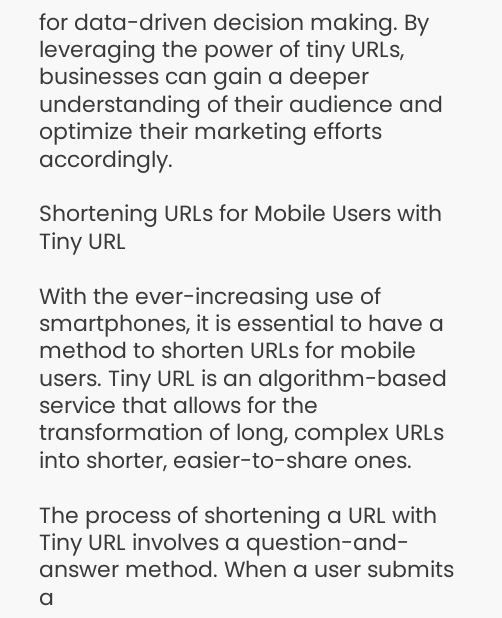for data-driven decision making. By leveraging the power of tiny URLs, businesses can gain a deeper understanding of their audience and optimize their marketing efforts accordingly.

Shortening URLs for Mobile Users with Tiny URL

With the ever-increasing use of smartphones, it is essential to have a method to shorten URLs for mobile users. Tiny URL is an algorithm-based service that allows for the transformation of long, complex URLs into shorter, easier-to-share ones.

The process of shortening a URL with Tiny URL involves a question-and-answer method. When a user submits a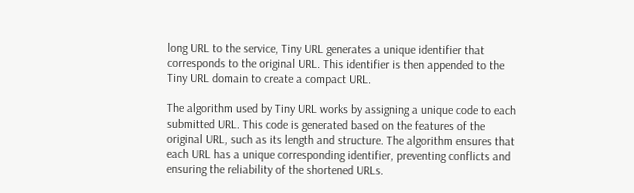long URL to the service, Tiny URL generates a unique identifier that corresponds to the original URL. This identifier is then appended to the Tiny URL domain to create a compact URL.

The algorithm used by Tiny URL works by assigning a unique code to each submitted URL. This code is generated based on the features of the original URL, such as its length and structure. The algorithm ensures that each URL has a unique corresponding identifier, preventing conflicts and ensuring the reliability of the shortened URLs.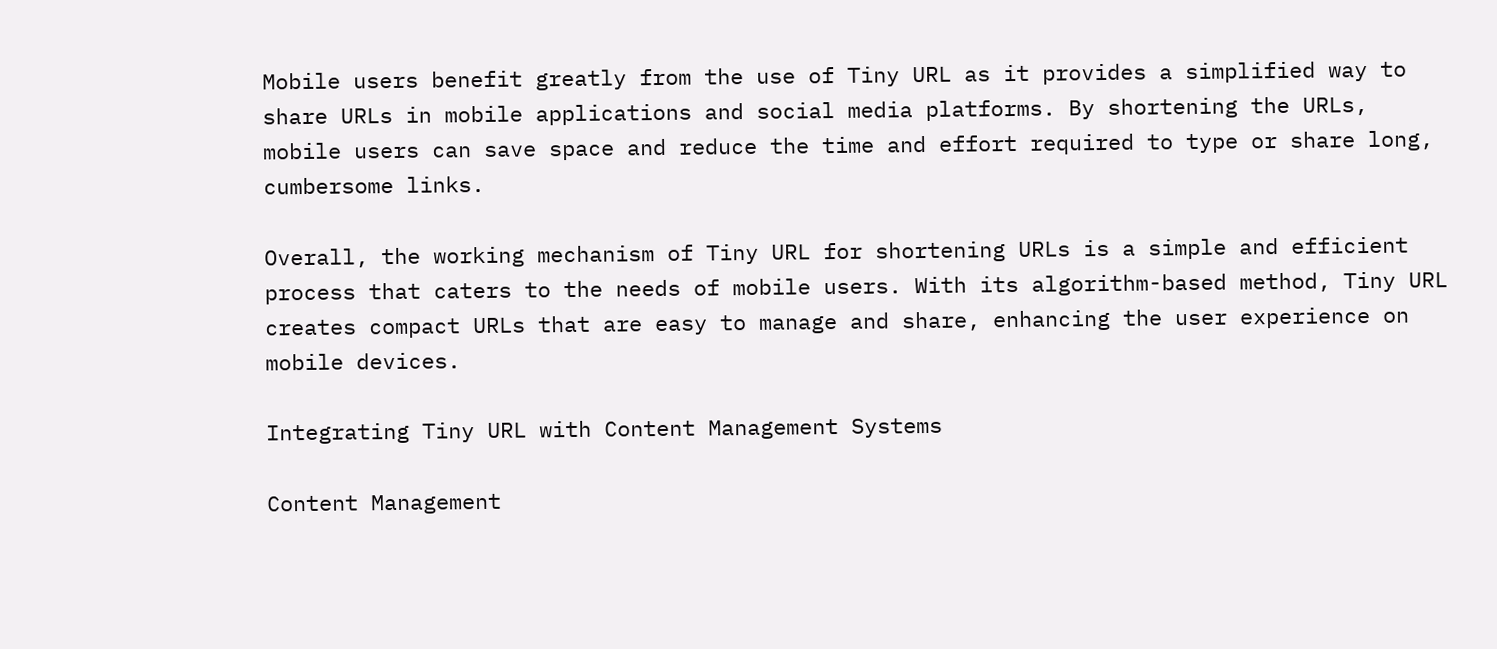Mobile users benefit greatly from the use of Tiny URL as it provides a simplified way to share URLs in mobile applications and social media platforms. By shortening the URLs, mobile users can save space and reduce the time and effort required to type or share long, cumbersome links.

Overall, the working mechanism of Tiny URL for shortening URLs is a simple and efficient process that caters to the needs of mobile users. With its algorithm-based method, Tiny URL creates compact URLs that are easy to manage and share, enhancing the user experience on mobile devices.

Integrating Tiny URL with Content Management Systems

Content Management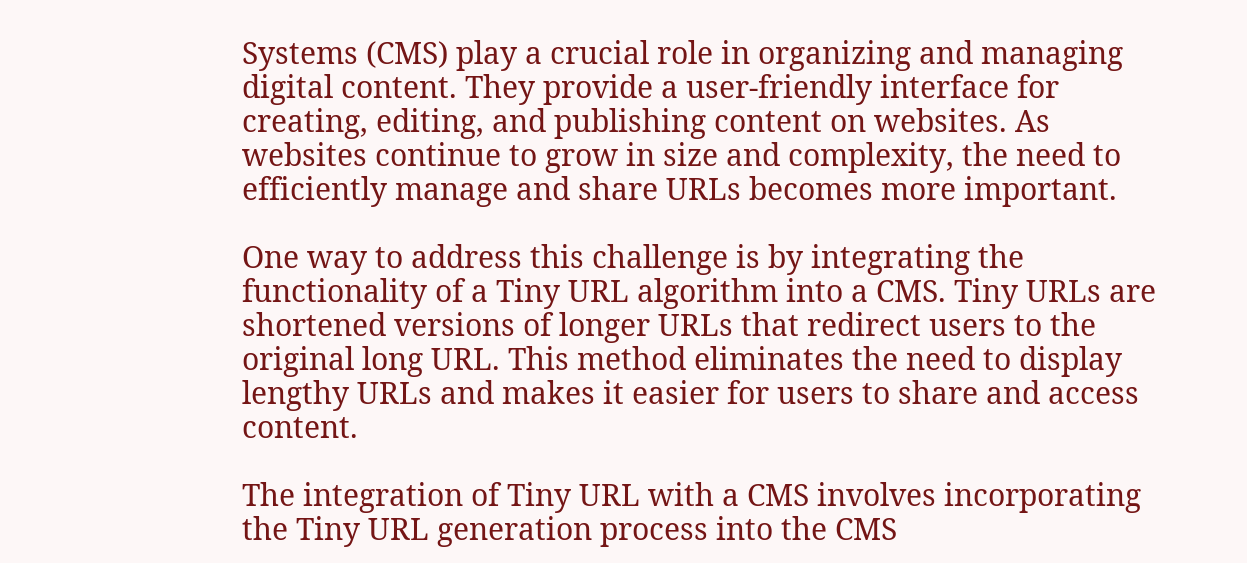Systems (CMS) play a crucial role in organizing and managing digital content. They provide a user-friendly interface for creating, editing, and publishing content on websites. As websites continue to grow in size and complexity, the need to efficiently manage and share URLs becomes more important.

One way to address this challenge is by integrating the functionality of a Tiny URL algorithm into a CMS. Tiny URLs are shortened versions of longer URLs that redirect users to the original long URL. This method eliminates the need to display lengthy URLs and makes it easier for users to share and access content.

The integration of Tiny URL with a CMS involves incorporating the Tiny URL generation process into the CMS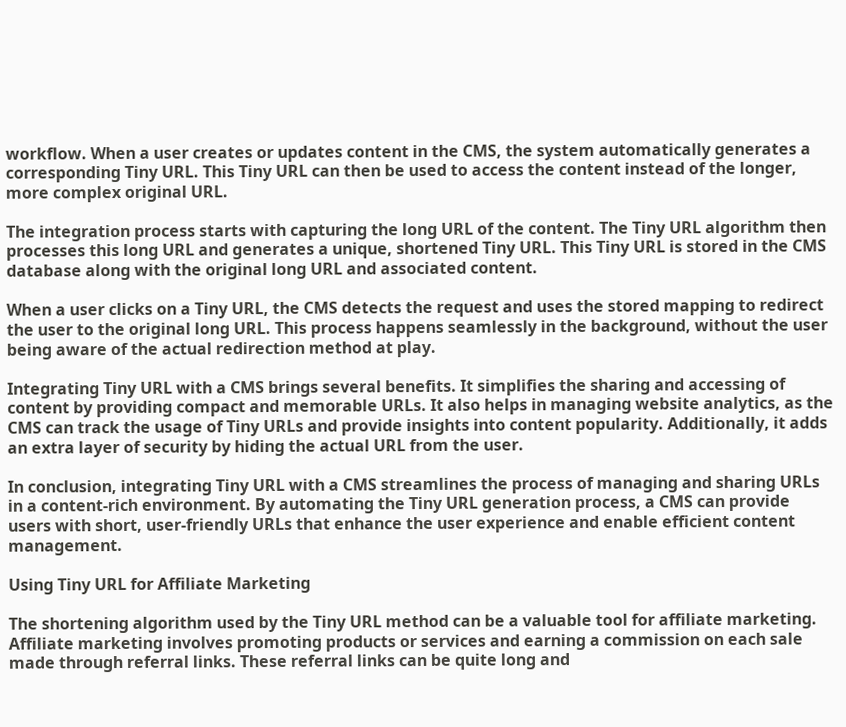workflow. When a user creates or updates content in the CMS, the system automatically generates a corresponding Tiny URL. This Tiny URL can then be used to access the content instead of the longer, more complex original URL.

The integration process starts with capturing the long URL of the content. The Tiny URL algorithm then processes this long URL and generates a unique, shortened Tiny URL. This Tiny URL is stored in the CMS database along with the original long URL and associated content.

When a user clicks on a Tiny URL, the CMS detects the request and uses the stored mapping to redirect the user to the original long URL. This process happens seamlessly in the background, without the user being aware of the actual redirection method at play.

Integrating Tiny URL with a CMS brings several benefits. It simplifies the sharing and accessing of content by providing compact and memorable URLs. It also helps in managing website analytics, as the CMS can track the usage of Tiny URLs and provide insights into content popularity. Additionally, it adds an extra layer of security by hiding the actual URL from the user.

In conclusion, integrating Tiny URL with a CMS streamlines the process of managing and sharing URLs in a content-rich environment. By automating the Tiny URL generation process, a CMS can provide users with short, user-friendly URLs that enhance the user experience and enable efficient content management.

Using Tiny URL for Affiliate Marketing

The shortening algorithm used by the Tiny URL method can be a valuable tool for affiliate marketing. Affiliate marketing involves promoting products or services and earning a commission on each sale made through referral links. These referral links can be quite long and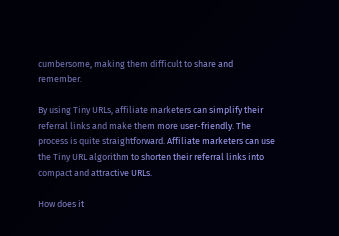cumbersome, making them difficult to share and remember.

By using Tiny URLs, affiliate marketers can simplify their referral links and make them more user-friendly. The process is quite straightforward. Affiliate marketers can use the Tiny URL algorithm to shorten their referral links into compact and attractive URLs.

How does it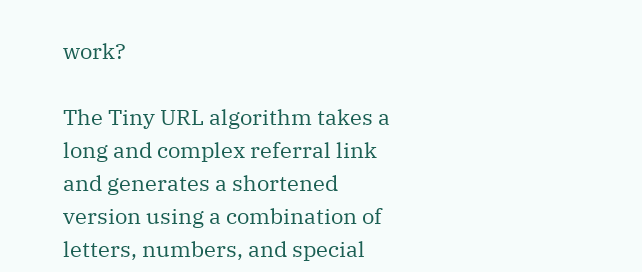work?

The Tiny URL algorithm takes a long and complex referral link and generates a shortened version using a combination of letters, numbers, and special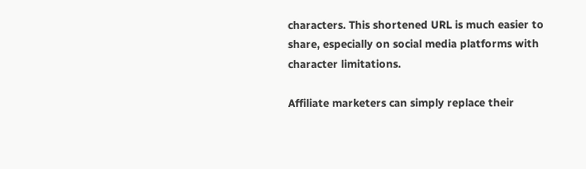characters. This shortened URL is much easier to share, especially on social media platforms with character limitations.

Affiliate marketers can simply replace their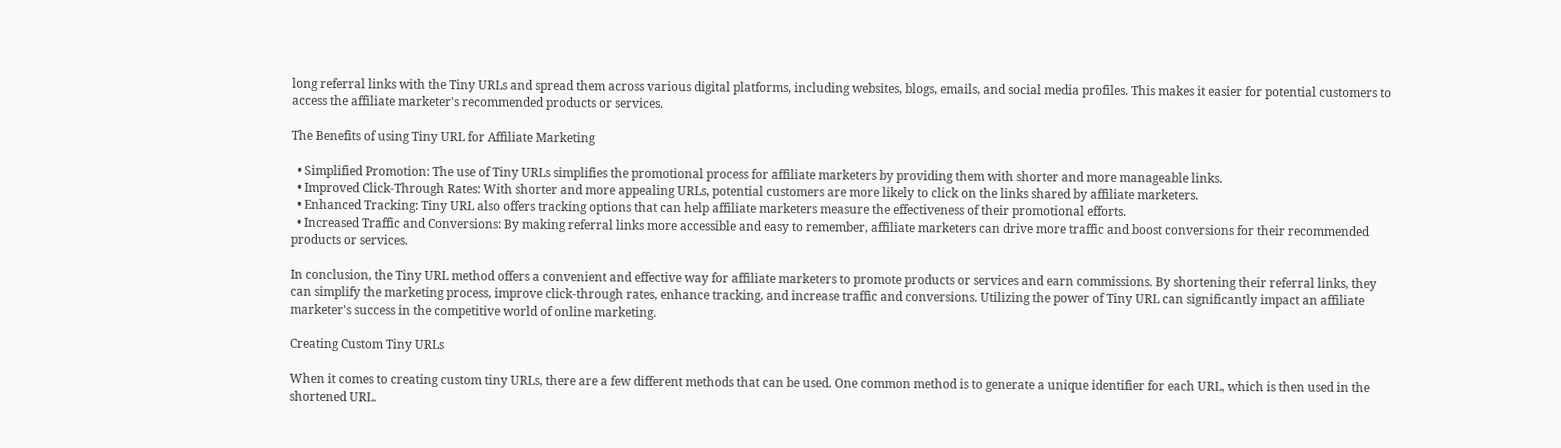long referral links with the Tiny URLs and spread them across various digital platforms, including websites, blogs, emails, and social media profiles. This makes it easier for potential customers to access the affiliate marketer's recommended products or services.

The Benefits of using Tiny URL for Affiliate Marketing

  • Simplified Promotion: The use of Tiny URLs simplifies the promotional process for affiliate marketers by providing them with shorter and more manageable links.
  • Improved Click-Through Rates: With shorter and more appealing URLs, potential customers are more likely to click on the links shared by affiliate marketers.
  • Enhanced Tracking: Tiny URL also offers tracking options that can help affiliate marketers measure the effectiveness of their promotional efforts.
  • Increased Traffic and Conversions: By making referral links more accessible and easy to remember, affiliate marketers can drive more traffic and boost conversions for their recommended products or services.

In conclusion, the Tiny URL method offers a convenient and effective way for affiliate marketers to promote products or services and earn commissions. By shortening their referral links, they can simplify the marketing process, improve click-through rates, enhance tracking, and increase traffic and conversions. Utilizing the power of Tiny URL can significantly impact an affiliate marketer's success in the competitive world of online marketing.

Creating Custom Tiny URLs

When it comes to creating custom tiny URLs, there are a few different methods that can be used. One common method is to generate a unique identifier for each URL, which is then used in the shortened URL.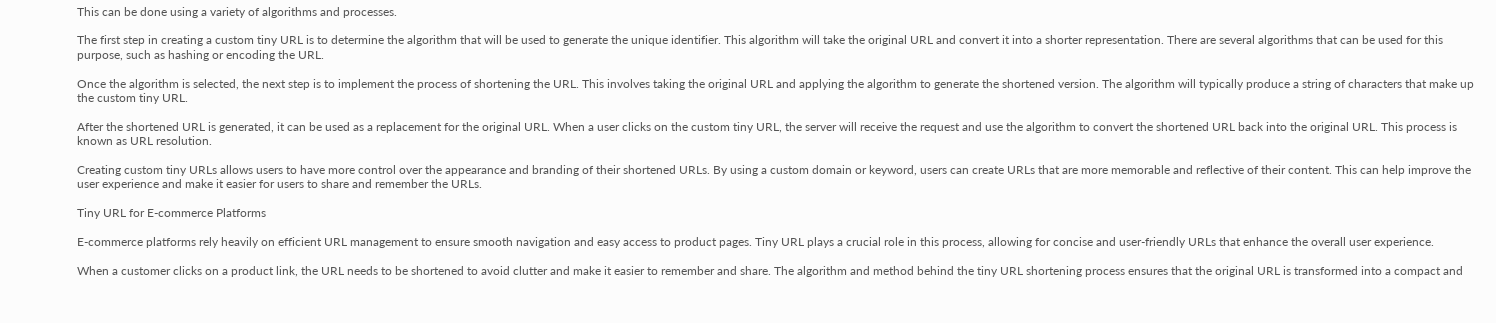This can be done using a variety of algorithms and processes.

The first step in creating a custom tiny URL is to determine the algorithm that will be used to generate the unique identifier. This algorithm will take the original URL and convert it into a shorter representation. There are several algorithms that can be used for this purpose, such as hashing or encoding the URL.

Once the algorithm is selected, the next step is to implement the process of shortening the URL. This involves taking the original URL and applying the algorithm to generate the shortened version. The algorithm will typically produce a string of characters that make up the custom tiny URL.

After the shortened URL is generated, it can be used as a replacement for the original URL. When a user clicks on the custom tiny URL, the server will receive the request and use the algorithm to convert the shortened URL back into the original URL. This process is known as URL resolution.

Creating custom tiny URLs allows users to have more control over the appearance and branding of their shortened URLs. By using a custom domain or keyword, users can create URLs that are more memorable and reflective of their content. This can help improve the user experience and make it easier for users to share and remember the URLs.

Tiny URL for E-commerce Platforms

E-commerce platforms rely heavily on efficient URL management to ensure smooth navigation and easy access to product pages. Tiny URL plays a crucial role in this process, allowing for concise and user-friendly URLs that enhance the overall user experience.

When a customer clicks on a product link, the URL needs to be shortened to avoid clutter and make it easier to remember and share. The algorithm and method behind the tiny URL shortening process ensures that the original URL is transformed into a compact and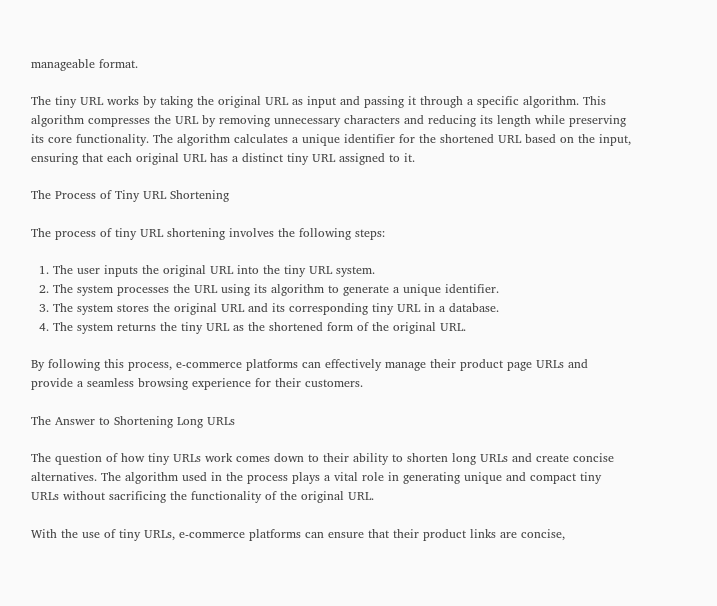manageable format.

The tiny URL works by taking the original URL as input and passing it through a specific algorithm. This algorithm compresses the URL by removing unnecessary characters and reducing its length while preserving its core functionality. The algorithm calculates a unique identifier for the shortened URL based on the input, ensuring that each original URL has a distinct tiny URL assigned to it.

The Process of Tiny URL Shortening

The process of tiny URL shortening involves the following steps:

  1. The user inputs the original URL into the tiny URL system.
  2. The system processes the URL using its algorithm to generate a unique identifier.
  3. The system stores the original URL and its corresponding tiny URL in a database.
  4. The system returns the tiny URL as the shortened form of the original URL.

By following this process, e-commerce platforms can effectively manage their product page URLs and provide a seamless browsing experience for their customers.

The Answer to Shortening Long URLs

The question of how tiny URLs work comes down to their ability to shorten long URLs and create concise alternatives. The algorithm used in the process plays a vital role in generating unique and compact tiny URLs without sacrificing the functionality of the original URL.

With the use of tiny URLs, e-commerce platforms can ensure that their product links are concise,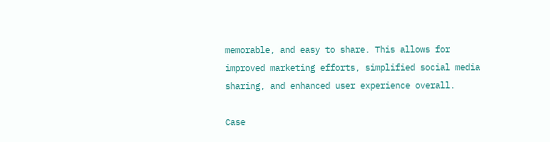memorable, and easy to share. This allows for improved marketing efforts, simplified social media sharing, and enhanced user experience overall.

Case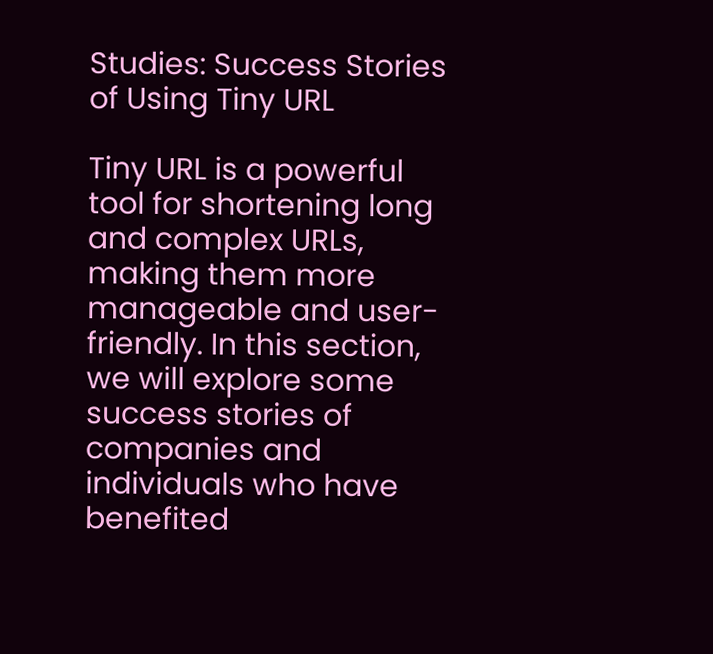Studies: Success Stories of Using Tiny URL

Tiny URL is a powerful tool for shortening long and complex URLs, making them more manageable and user-friendly. In this section, we will explore some success stories of companies and individuals who have benefited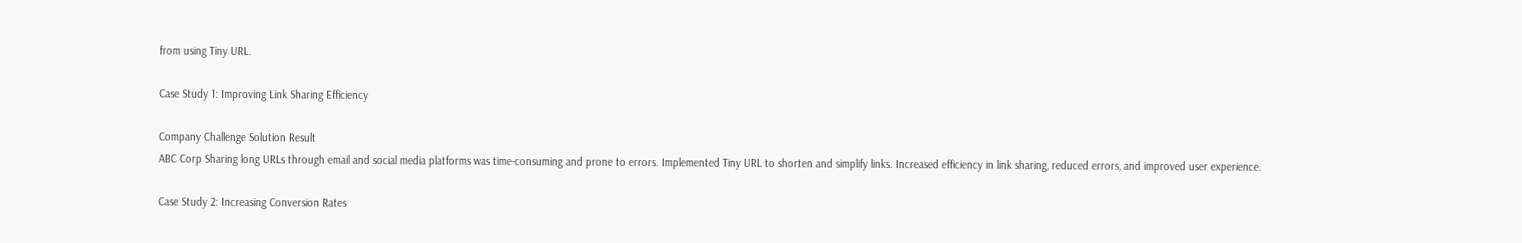from using Tiny URL.

Case Study 1: Improving Link Sharing Efficiency

Company Challenge Solution Result
ABC Corp Sharing long URLs through email and social media platforms was time-consuming and prone to errors. Implemented Tiny URL to shorten and simplify links. Increased efficiency in link sharing, reduced errors, and improved user experience.

Case Study 2: Increasing Conversion Rates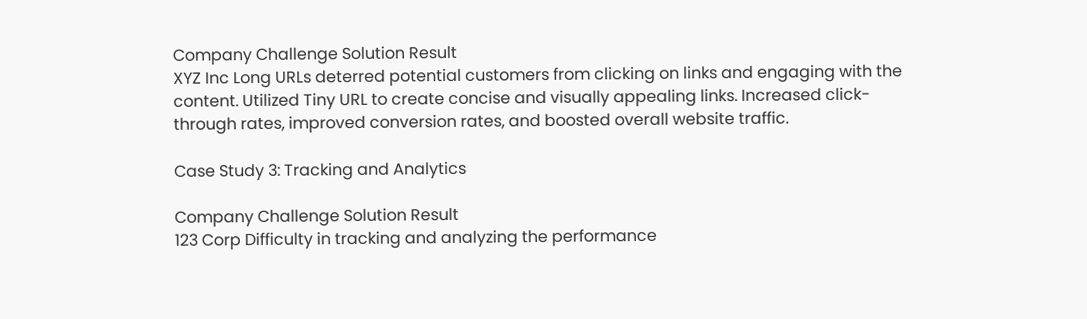Company Challenge Solution Result
XYZ Inc Long URLs deterred potential customers from clicking on links and engaging with the content. Utilized Tiny URL to create concise and visually appealing links. Increased click-through rates, improved conversion rates, and boosted overall website traffic.

Case Study 3: Tracking and Analytics

Company Challenge Solution Result
123 Corp Difficulty in tracking and analyzing the performance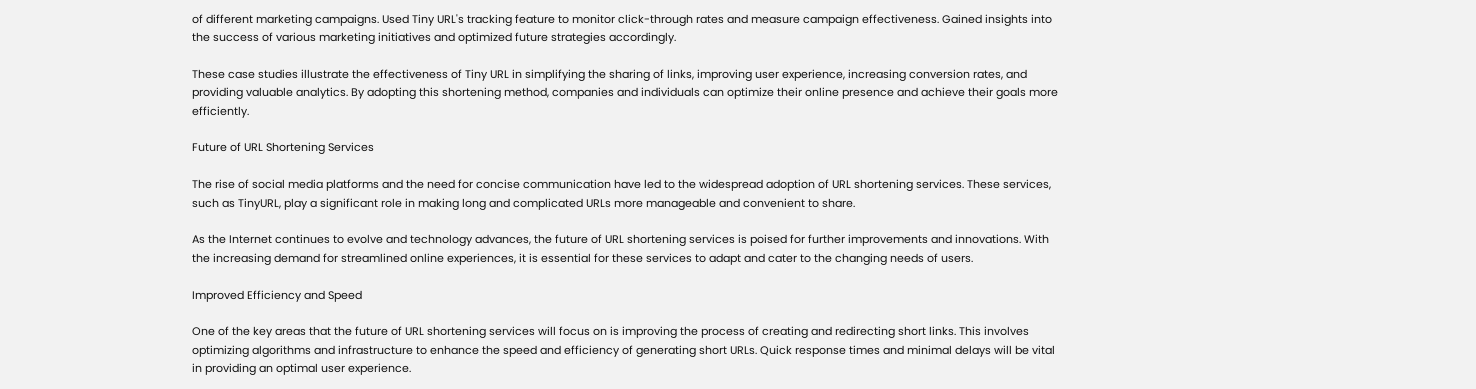of different marketing campaigns. Used Tiny URL's tracking feature to monitor click-through rates and measure campaign effectiveness. Gained insights into the success of various marketing initiatives and optimized future strategies accordingly.

These case studies illustrate the effectiveness of Tiny URL in simplifying the sharing of links, improving user experience, increasing conversion rates, and providing valuable analytics. By adopting this shortening method, companies and individuals can optimize their online presence and achieve their goals more efficiently.

Future of URL Shortening Services

The rise of social media platforms and the need for concise communication have led to the widespread adoption of URL shortening services. These services, such as TinyURL, play a significant role in making long and complicated URLs more manageable and convenient to share.

As the Internet continues to evolve and technology advances, the future of URL shortening services is poised for further improvements and innovations. With the increasing demand for streamlined online experiences, it is essential for these services to adapt and cater to the changing needs of users.

Improved Efficiency and Speed

One of the key areas that the future of URL shortening services will focus on is improving the process of creating and redirecting short links. This involves optimizing algorithms and infrastructure to enhance the speed and efficiency of generating short URLs. Quick response times and minimal delays will be vital in providing an optimal user experience.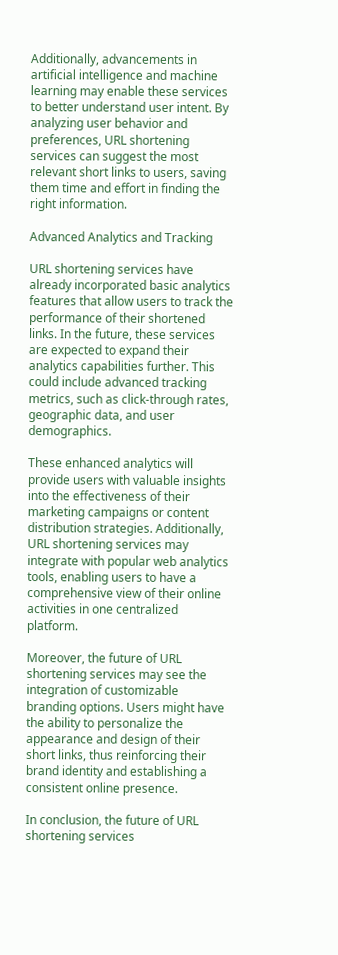Additionally, advancements in artificial intelligence and machine learning may enable these services to better understand user intent. By analyzing user behavior and preferences, URL shortening services can suggest the most relevant short links to users, saving them time and effort in finding the right information.

Advanced Analytics and Tracking

URL shortening services have already incorporated basic analytics features that allow users to track the performance of their shortened links. In the future, these services are expected to expand their analytics capabilities further. This could include advanced tracking metrics, such as click-through rates, geographic data, and user demographics.

These enhanced analytics will provide users with valuable insights into the effectiveness of their marketing campaigns or content distribution strategies. Additionally, URL shortening services may integrate with popular web analytics tools, enabling users to have a comprehensive view of their online activities in one centralized platform.

Moreover, the future of URL shortening services may see the integration of customizable branding options. Users might have the ability to personalize the appearance and design of their short links, thus reinforcing their brand identity and establishing a consistent online presence.

In conclusion, the future of URL shortening services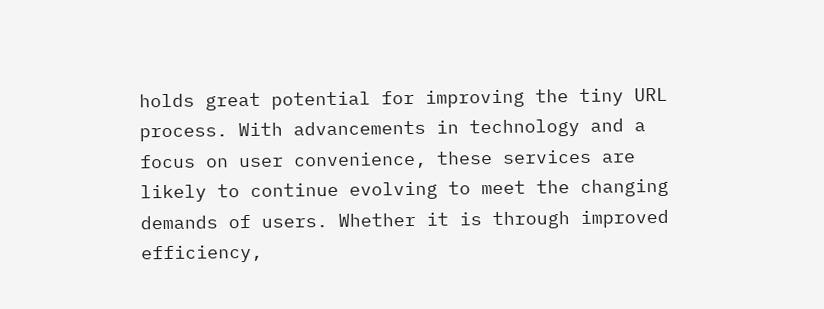holds great potential for improving the tiny URL process. With advancements in technology and a focus on user convenience, these services are likely to continue evolving to meet the changing demands of users. Whether it is through improved efficiency,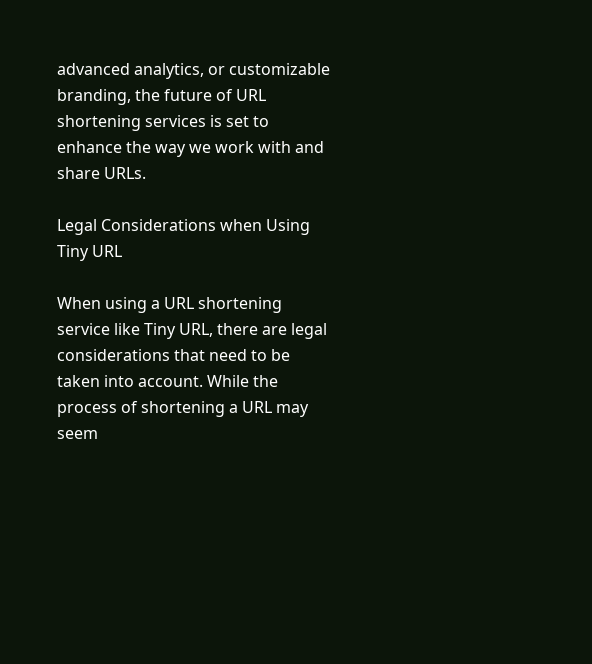advanced analytics, or customizable branding, the future of URL shortening services is set to enhance the way we work with and share URLs.

Legal Considerations when Using Tiny URL

When using a URL shortening service like Tiny URL, there are legal considerations that need to be taken into account. While the process of shortening a URL may seem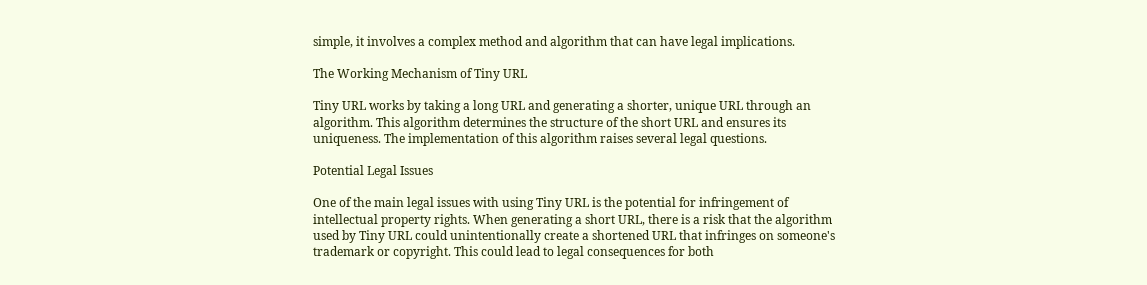simple, it involves a complex method and algorithm that can have legal implications.

The Working Mechanism of Tiny URL

Tiny URL works by taking a long URL and generating a shorter, unique URL through an algorithm. This algorithm determines the structure of the short URL and ensures its uniqueness. The implementation of this algorithm raises several legal questions.

Potential Legal Issues

One of the main legal issues with using Tiny URL is the potential for infringement of intellectual property rights. When generating a short URL, there is a risk that the algorithm used by Tiny URL could unintentionally create a shortened URL that infringes on someone's trademark or copyright. This could lead to legal consequences for both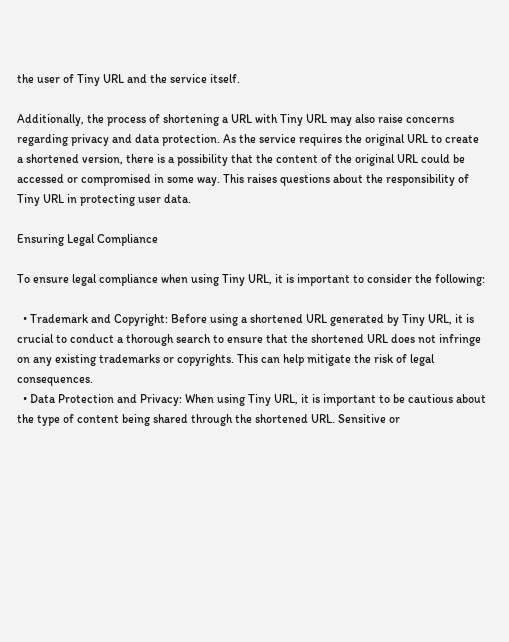the user of Tiny URL and the service itself.

Additionally, the process of shortening a URL with Tiny URL may also raise concerns regarding privacy and data protection. As the service requires the original URL to create a shortened version, there is a possibility that the content of the original URL could be accessed or compromised in some way. This raises questions about the responsibility of Tiny URL in protecting user data.

Ensuring Legal Compliance

To ensure legal compliance when using Tiny URL, it is important to consider the following:

  • Trademark and Copyright: Before using a shortened URL generated by Tiny URL, it is crucial to conduct a thorough search to ensure that the shortened URL does not infringe on any existing trademarks or copyrights. This can help mitigate the risk of legal consequences.
  • Data Protection and Privacy: When using Tiny URL, it is important to be cautious about the type of content being shared through the shortened URL. Sensitive or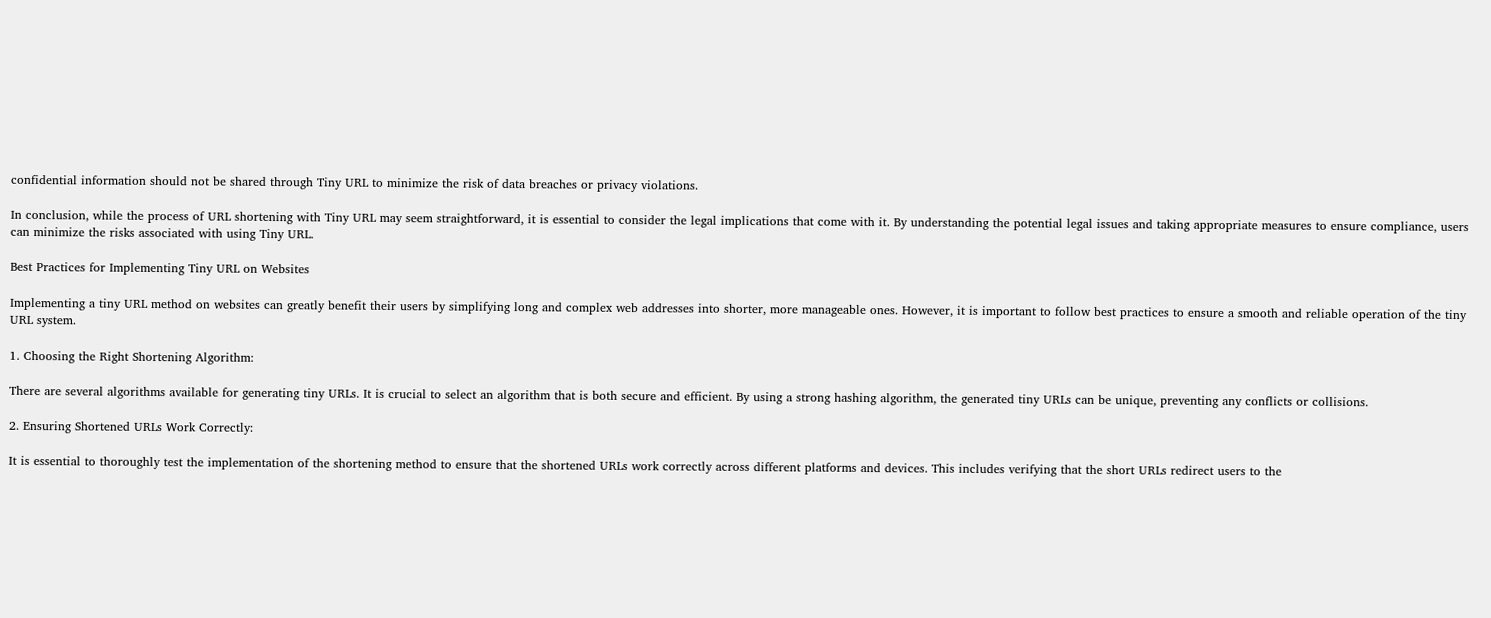confidential information should not be shared through Tiny URL to minimize the risk of data breaches or privacy violations.

In conclusion, while the process of URL shortening with Tiny URL may seem straightforward, it is essential to consider the legal implications that come with it. By understanding the potential legal issues and taking appropriate measures to ensure compliance, users can minimize the risks associated with using Tiny URL.

Best Practices for Implementing Tiny URL on Websites

Implementing a tiny URL method on websites can greatly benefit their users by simplifying long and complex web addresses into shorter, more manageable ones. However, it is important to follow best practices to ensure a smooth and reliable operation of the tiny URL system.

1. Choosing the Right Shortening Algorithm:

There are several algorithms available for generating tiny URLs. It is crucial to select an algorithm that is both secure and efficient. By using a strong hashing algorithm, the generated tiny URLs can be unique, preventing any conflicts or collisions.

2. Ensuring Shortened URLs Work Correctly:

It is essential to thoroughly test the implementation of the shortening method to ensure that the shortened URLs work correctly across different platforms and devices. This includes verifying that the short URLs redirect users to the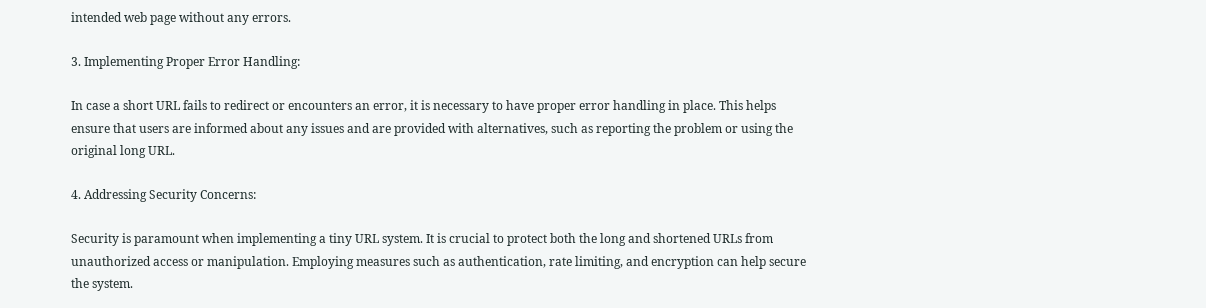intended web page without any errors.

3. Implementing Proper Error Handling:

In case a short URL fails to redirect or encounters an error, it is necessary to have proper error handling in place. This helps ensure that users are informed about any issues and are provided with alternatives, such as reporting the problem or using the original long URL.

4. Addressing Security Concerns:

Security is paramount when implementing a tiny URL system. It is crucial to protect both the long and shortened URLs from unauthorized access or manipulation. Employing measures such as authentication, rate limiting, and encryption can help secure the system.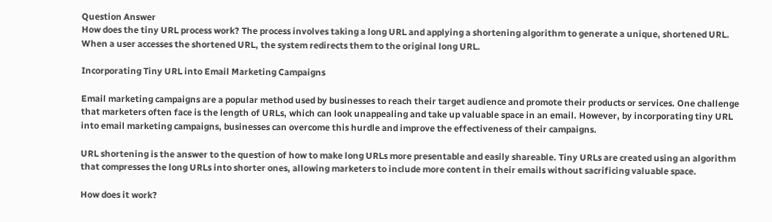Question Answer
How does the tiny URL process work? The process involves taking a long URL and applying a shortening algorithm to generate a unique, shortened URL. When a user accesses the shortened URL, the system redirects them to the original long URL.

Incorporating Tiny URL into Email Marketing Campaigns

Email marketing campaigns are a popular method used by businesses to reach their target audience and promote their products or services. One challenge that marketers often face is the length of URLs, which can look unappealing and take up valuable space in an email. However, by incorporating tiny URL into email marketing campaigns, businesses can overcome this hurdle and improve the effectiveness of their campaigns.

URL shortening is the answer to the question of how to make long URLs more presentable and easily shareable. Tiny URLs are created using an algorithm that compresses the long URLs into shorter ones, allowing marketers to include more content in their emails without sacrificing valuable space.

How does it work?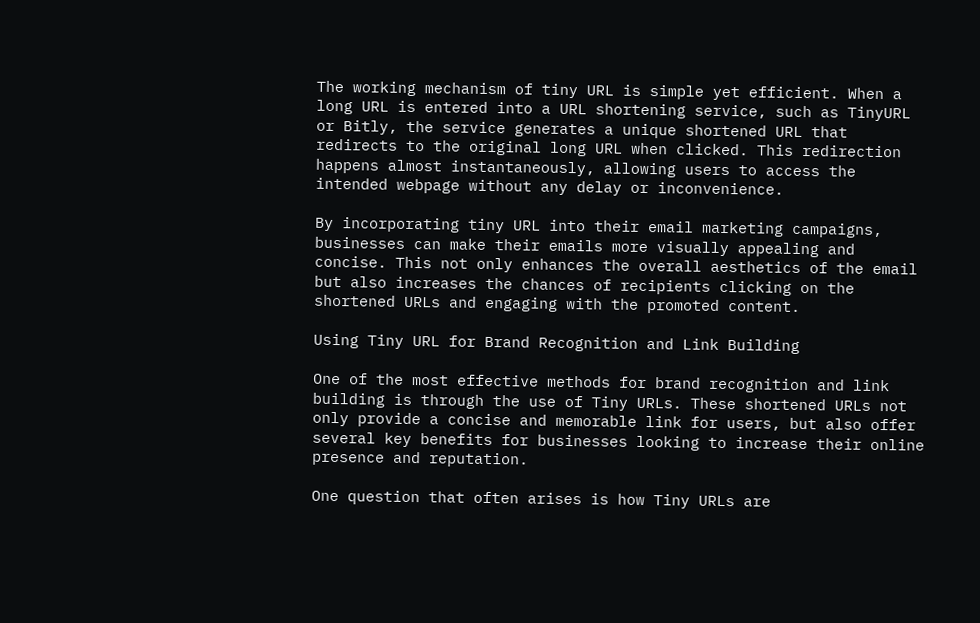The working mechanism of tiny URL is simple yet efficient. When a long URL is entered into a URL shortening service, such as TinyURL or Bitly, the service generates a unique shortened URL that redirects to the original long URL when clicked. This redirection happens almost instantaneously, allowing users to access the intended webpage without any delay or inconvenience.

By incorporating tiny URL into their email marketing campaigns, businesses can make their emails more visually appealing and concise. This not only enhances the overall aesthetics of the email but also increases the chances of recipients clicking on the shortened URLs and engaging with the promoted content.

Using Tiny URL for Brand Recognition and Link Building

One of the most effective methods for brand recognition and link building is through the use of Tiny URLs. These shortened URLs not only provide a concise and memorable link for users, but also offer several key benefits for businesses looking to increase their online presence and reputation.

One question that often arises is how Tiny URLs are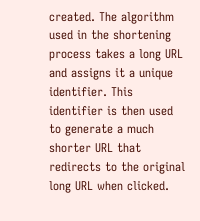created. The algorithm used in the shortening process takes a long URL and assigns it a unique identifier. This identifier is then used to generate a much shorter URL that redirects to the original long URL when clicked.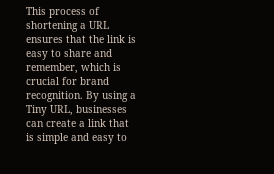This process of shortening a URL ensures that the link is easy to share and remember, which is crucial for brand recognition. By using a Tiny URL, businesses can create a link that is simple and easy to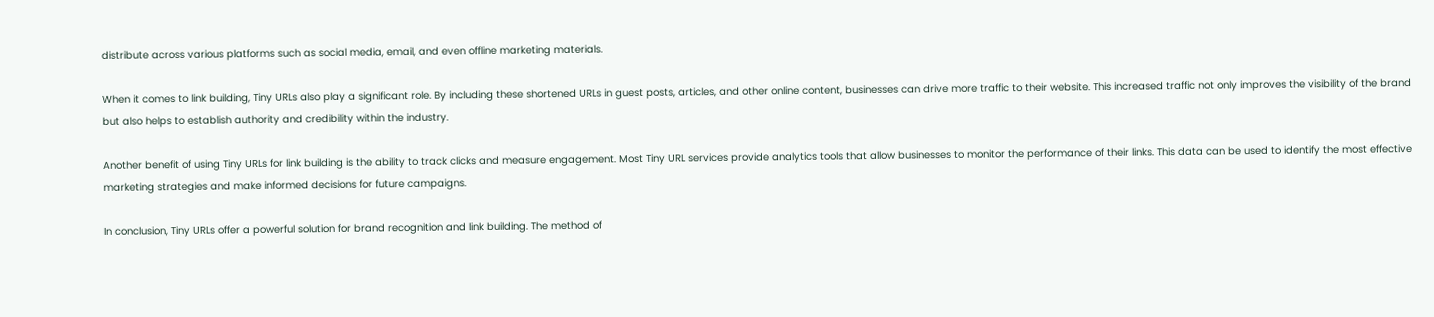distribute across various platforms such as social media, email, and even offline marketing materials.

When it comes to link building, Tiny URLs also play a significant role. By including these shortened URLs in guest posts, articles, and other online content, businesses can drive more traffic to their website. This increased traffic not only improves the visibility of the brand but also helps to establish authority and credibility within the industry.

Another benefit of using Tiny URLs for link building is the ability to track clicks and measure engagement. Most Tiny URL services provide analytics tools that allow businesses to monitor the performance of their links. This data can be used to identify the most effective marketing strategies and make informed decisions for future campaigns.

In conclusion, Tiny URLs offer a powerful solution for brand recognition and link building. The method of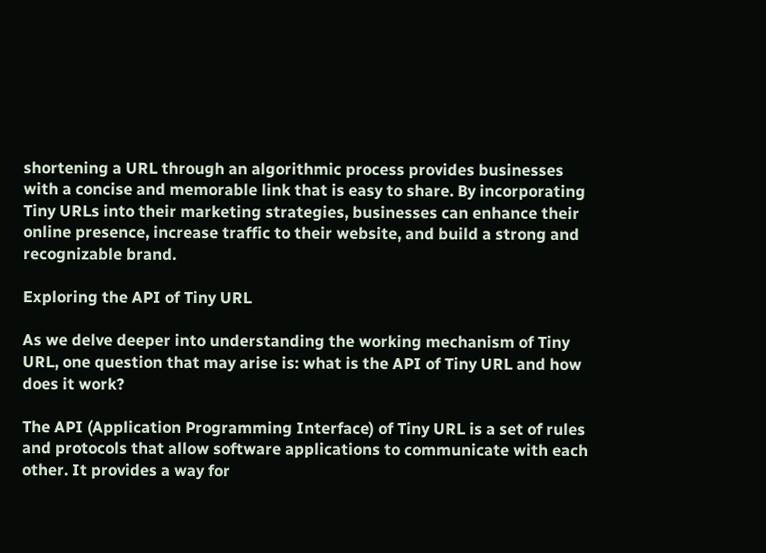shortening a URL through an algorithmic process provides businesses with a concise and memorable link that is easy to share. By incorporating Tiny URLs into their marketing strategies, businesses can enhance their online presence, increase traffic to their website, and build a strong and recognizable brand.

Exploring the API of Tiny URL

As we delve deeper into understanding the working mechanism of Tiny URL, one question that may arise is: what is the API of Tiny URL and how does it work?

The API (Application Programming Interface) of Tiny URL is a set of rules and protocols that allow software applications to communicate with each other. It provides a way for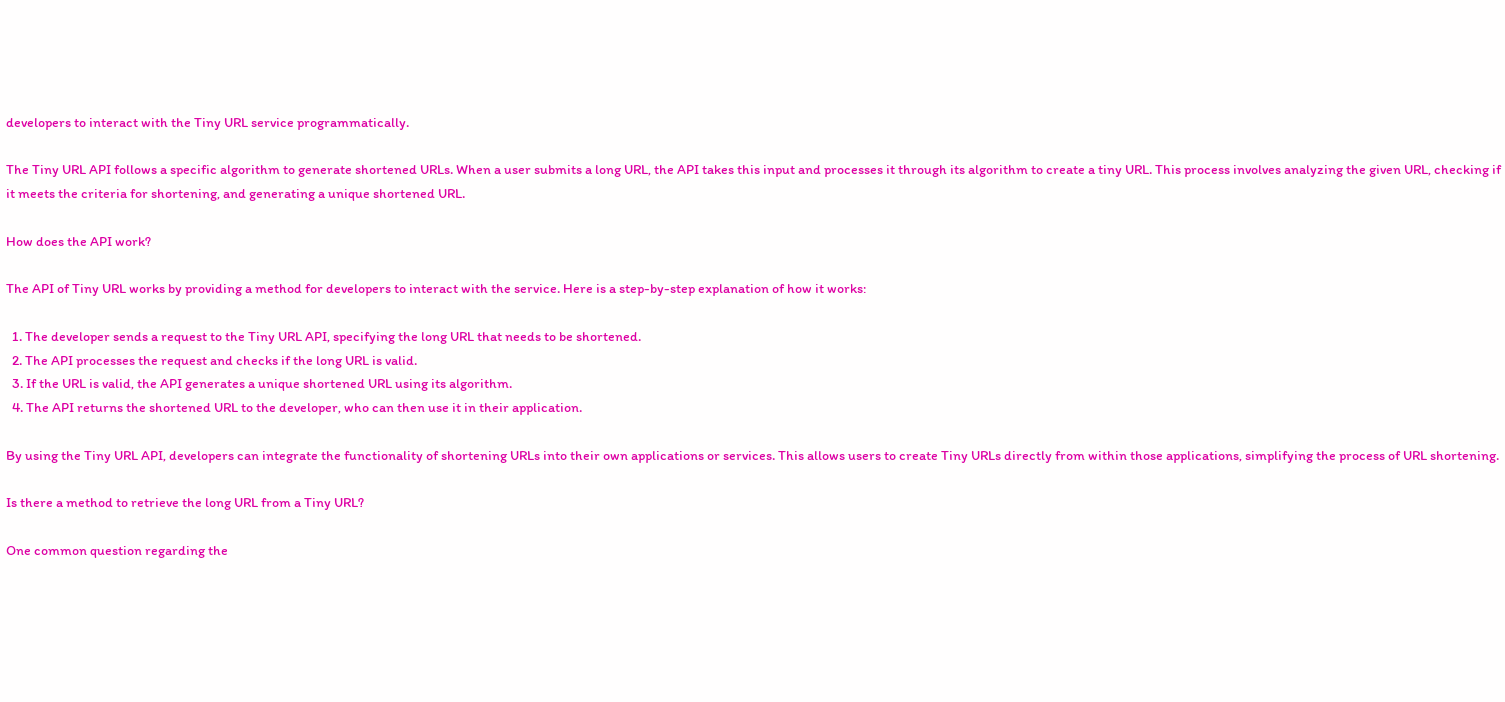developers to interact with the Tiny URL service programmatically.

The Tiny URL API follows a specific algorithm to generate shortened URLs. When a user submits a long URL, the API takes this input and processes it through its algorithm to create a tiny URL. This process involves analyzing the given URL, checking if it meets the criteria for shortening, and generating a unique shortened URL.

How does the API work?

The API of Tiny URL works by providing a method for developers to interact with the service. Here is a step-by-step explanation of how it works:

  1. The developer sends a request to the Tiny URL API, specifying the long URL that needs to be shortened.
  2. The API processes the request and checks if the long URL is valid.
  3. If the URL is valid, the API generates a unique shortened URL using its algorithm.
  4. The API returns the shortened URL to the developer, who can then use it in their application.

By using the Tiny URL API, developers can integrate the functionality of shortening URLs into their own applications or services. This allows users to create Tiny URLs directly from within those applications, simplifying the process of URL shortening.

Is there a method to retrieve the long URL from a Tiny URL?

One common question regarding the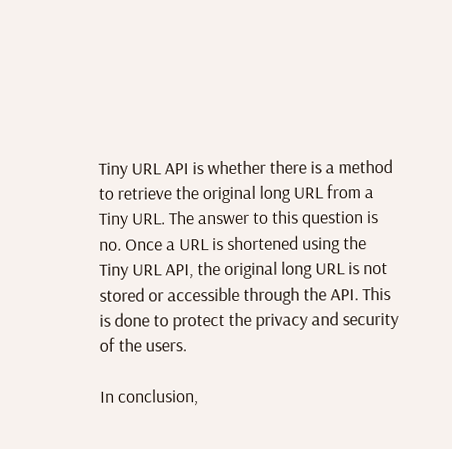Tiny URL API is whether there is a method to retrieve the original long URL from a Tiny URL. The answer to this question is no. Once a URL is shortened using the Tiny URL API, the original long URL is not stored or accessible through the API. This is done to protect the privacy and security of the users.

In conclusion,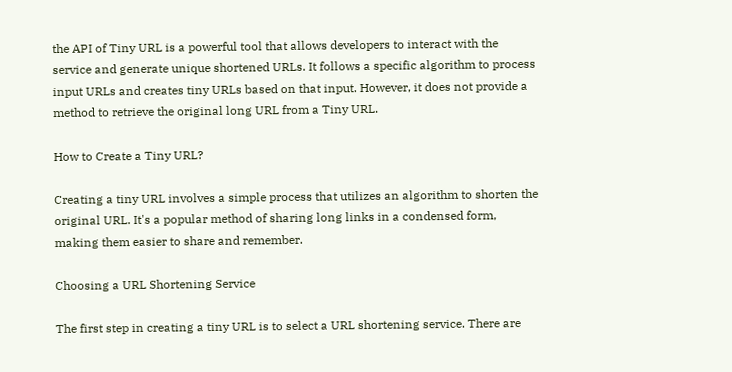the API of Tiny URL is a powerful tool that allows developers to interact with the service and generate unique shortened URLs. It follows a specific algorithm to process input URLs and creates tiny URLs based on that input. However, it does not provide a method to retrieve the original long URL from a Tiny URL.

How to Create a Tiny URL?

Creating a tiny URL involves a simple process that utilizes an algorithm to shorten the original URL. It's a popular method of sharing long links in a condensed form, making them easier to share and remember.

Choosing a URL Shortening Service

The first step in creating a tiny URL is to select a URL shortening service. There are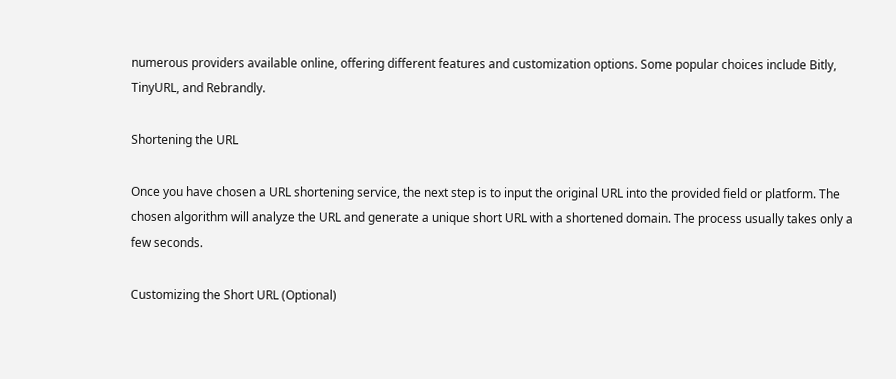numerous providers available online, offering different features and customization options. Some popular choices include Bitly, TinyURL, and Rebrandly.

Shortening the URL

Once you have chosen a URL shortening service, the next step is to input the original URL into the provided field or platform. The chosen algorithm will analyze the URL and generate a unique short URL with a shortened domain. The process usually takes only a few seconds.

Customizing the Short URL (Optional)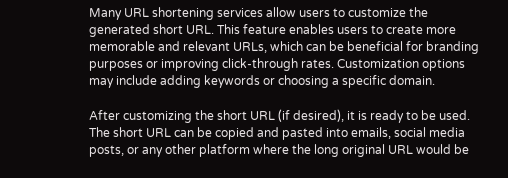Many URL shortening services allow users to customize the generated short URL. This feature enables users to create more memorable and relevant URLs, which can be beneficial for branding purposes or improving click-through rates. Customization options may include adding keywords or choosing a specific domain.

After customizing the short URL (if desired), it is ready to be used. The short URL can be copied and pasted into emails, social media posts, or any other platform where the long original URL would be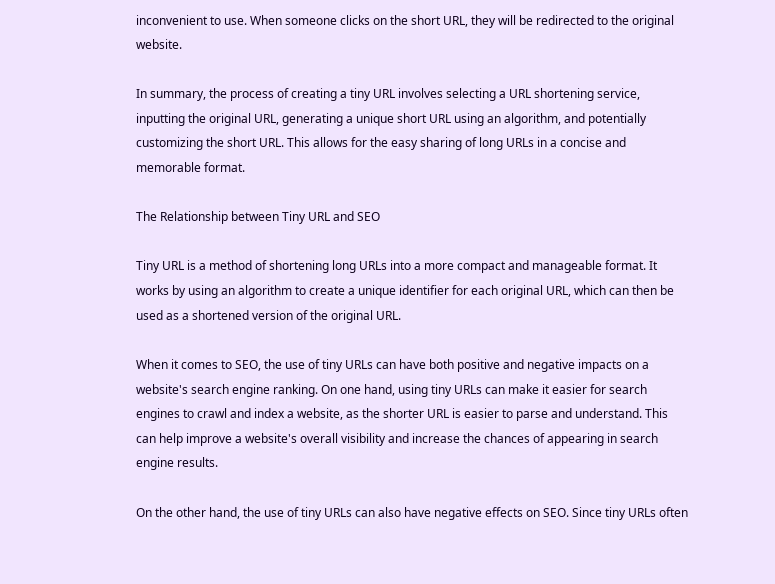inconvenient to use. When someone clicks on the short URL, they will be redirected to the original website.

In summary, the process of creating a tiny URL involves selecting a URL shortening service, inputting the original URL, generating a unique short URL using an algorithm, and potentially customizing the short URL. This allows for the easy sharing of long URLs in a concise and memorable format.

The Relationship between Tiny URL and SEO

Tiny URL is a method of shortening long URLs into a more compact and manageable format. It works by using an algorithm to create a unique identifier for each original URL, which can then be used as a shortened version of the original URL.

When it comes to SEO, the use of tiny URLs can have both positive and negative impacts on a website's search engine ranking. On one hand, using tiny URLs can make it easier for search engines to crawl and index a website, as the shorter URL is easier to parse and understand. This can help improve a website's overall visibility and increase the chances of appearing in search engine results.

On the other hand, the use of tiny URLs can also have negative effects on SEO. Since tiny URLs often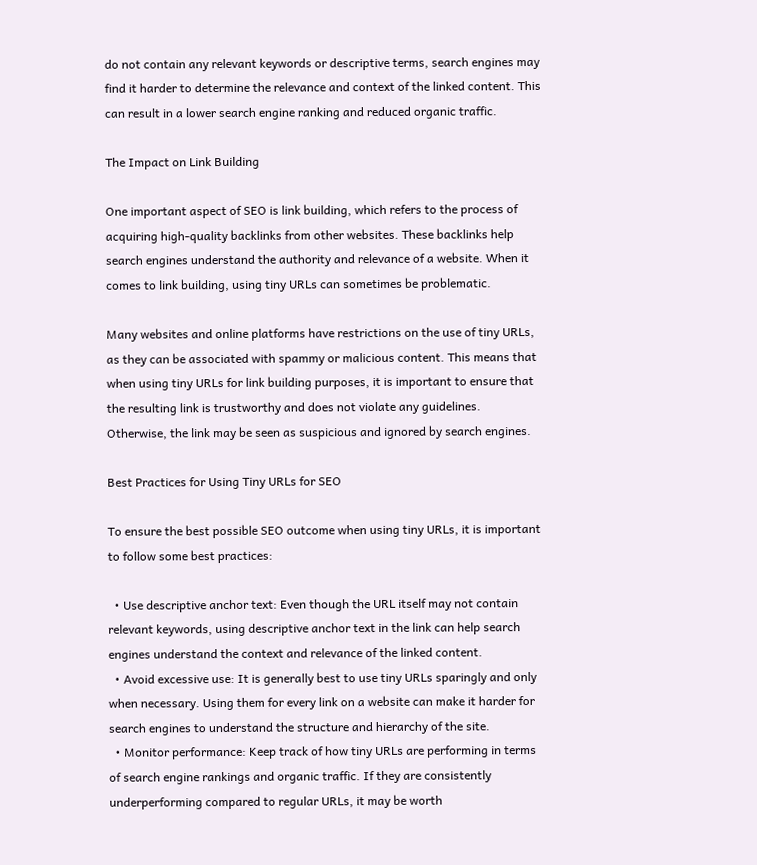do not contain any relevant keywords or descriptive terms, search engines may find it harder to determine the relevance and context of the linked content. This can result in a lower search engine ranking and reduced organic traffic.

The Impact on Link Building

One important aspect of SEO is link building, which refers to the process of acquiring high-quality backlinks from other websites. These backlinks help search engines understand the authority and relevance of a website. When it comes to link building, using tiny URLs can sometimes be problematic.

Many websites and online platforms have restrictions on the use of tiny URLs, as they can be associated with spammy or malicious content. This means that when using tiny URLs for link building purposes, it is important to ensure that the resulting link is trustworthy and does not violate any guidelines. Otherwise, the link may be seen as suspicious and ignored by search engines.

Best Practices for Using Tiny URLs for SEO

To ensure the best possible SEO outcome when using tiny URLs, it is important to follow some best practices:

  • Use descriptive anchor text: Even though the URL itself may not contain relevant keywords, using descriptive anchor text in the link can help search engines understand the context and relevance of the linked content.
  • Avoid excessive use: It is generally best to use tiny URLs sparingly and only when necessary. Using them for every link on a website can make it harder for search engines to understand the structure and hierarchy of the site.
  • Monitor performance: Keep track of how tiny URLs are performing in terms of search engine rankings and organic traffic. If they are consistently underperforming compared to regular URLs, it may be worth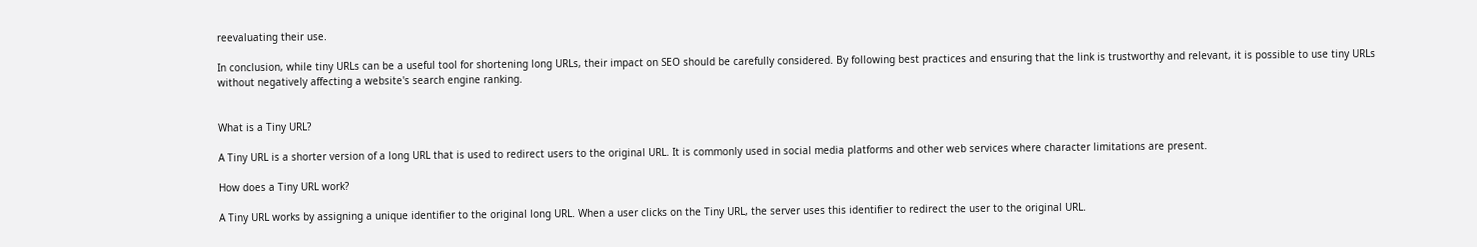reevaluating their use.

In conclusion, while tiny URLs can be a useful tool for shortening long URLs, their impact on SEO should be carefully considered. By following best practices and ensuring that the link is trustworthy and relevant, it is possible to use tiny URLs without negatively affecting a website's search engine ranking.


What is a Tiny URL?

A Tiny URL is a shorter version of a long URL that is used to redirect users to the original URL. It is commonly used in social media platforms and other web services where character limitations are present.

How does a Tiny URL work?

A Tiny URL works by assigning a unique identifier to the original long URL. When a user clicks on the Tiny URL, the server uses this identifier to redirect the user to the original URL.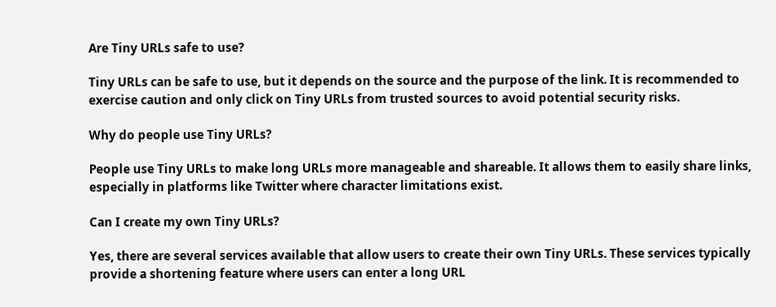Are Tiny URLs safe to use?

Tiny URLs can be safe to use, but it depends on the source and the purpose of the link. It is recommended to exercise caution and only click on Tiny URLs from trusted sources to avoid potential security risks.

Why do people use Tiny URLs?

People use Tiny URLs to make long URLs more manageable and shareable. It allows them to easily share links, especially in platforms like Twitter where character limitations exist.

Can I create my own Tiny URLs?

Yes, there are several services available that allow users to create their own Tiny URLs. These services typically provide a shortening feature where users can enter a long URL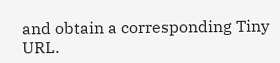and obtain a corresponding Tiny URL.